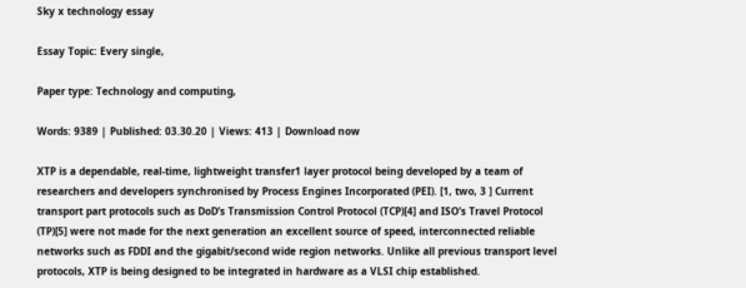Sky x technology essay

Essay Topic: Every single,

Paper type: Technology and computing,

Words: 9389 | Published: 03.30.20 | Views: 413 | Download now

XTP is a dependable, real-time, lightweight transfer1 layer protocol being developed by a team of researchers and developers synchronised by Process Engines Incorporated (PEI). [1, two, 3 ] Current transport part protocols such as DoD’s Transmission Control Protocol (TCP)[4] and ISO’s Travel Protocol (TP)[5] were not made for the next generation an excellent source of speed, interconnected reliable networks such as FDDI and the gigabit/second wide region networks. Unlike all previous transport level protocols, XTP is being designed to be integrated in hardware as a VLSI chip established.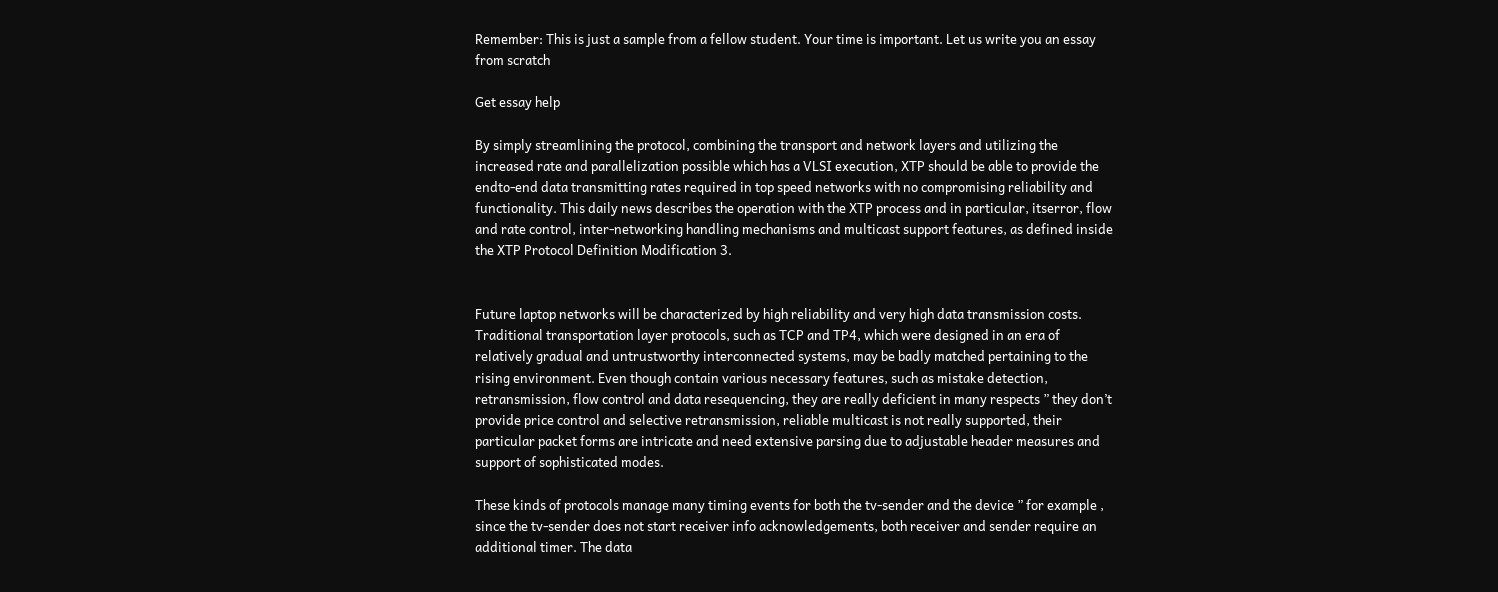Remember: This is just a sample from a fellow student. Your time is important. Let us write you an essay from scratch

Get essay help

By simply streamlining the protocol, combining the transport and network layers and utilizing the increased rate and parallelization possible which has a VLSI execution, XTP should be able to provide the endto-end data transmitting rates required in top speed networks with no compromising reliability and functionality. This daily news describes the operation with the XTP process and in particular, itserror, flow and rate control, inter-networking handling mechanisms and multicast support features, as defined inside the XTP Protocol Definition Modification 3.


Future laptop networks will be characterized by high reliability and very high data transmission costs. Traditional transportation layer protocols, such as TCP and TP4, which were designed in an era of relatively gradual and untrustworthy interconnected systems, may be badly matched pertaining to the rising environment. Even though contain various necessary features, such as mistake detection, retransmission, flow control and data resequencing, they are really deficient in many respects ” they don’t provide price control and selective retransmission, reliable multicast is not really supported, their particular packet forms are intricate and need extensive parsing due to adjustable header measures and support of sophisticated modes.

These kinds of protocols manage many timing events for both the tv-sender and the device ” for example , since the tv-sender does not start receiver info acknowledgements, both receiver and sender require an additional timer. The data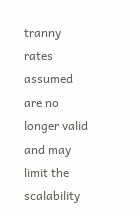tranny rates assumed are no longer valid and may limit the scalability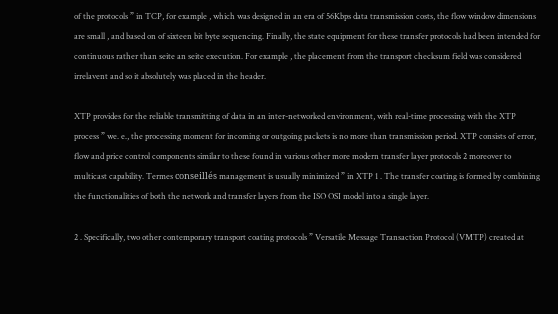of the protocols ” in TCP, for example , which was designed in an era of 56Kbps data transmission costs, the flow window dimensions are small , and based on of sixteen bit byte sequencing. Finally, the state equipment for these transfer protocols had been intended for continuous rather than seite an seite execution. For example , the placement from the transport checksum field was considered irrelavent and so it absolutely was placed in the header.

XTP provides for the reliable transmitting of data in an inter-networked environment, with real-time processing with the XTP process ” we. e., the processing moment for incoming or outgoing packets is no more than transmission period. XTP consists of error, flow and price control components similar to these found in various other more modern transfer layer protocols 2 moreover to multicast capability. Termes conseillés management is usually minimized ” in XTP 1 . The transfer coating is formed by combining the functionalities of both the network and transfer layers from the ISO OSI model into a single layer.

2 . Specifically, two other contemporary transport coating protocols ” Versatile Message Transaction Protocol (VMTP) created at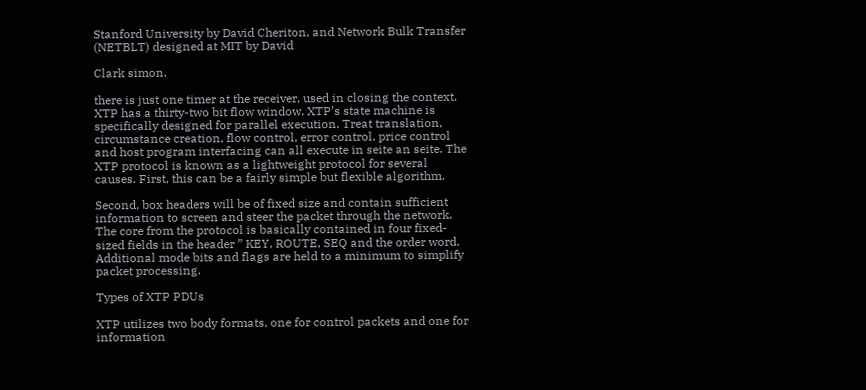Stanford University by David Cheriton, and Network Bulk Transfer (NETBLT) designed at MIT by David

Clark simon.

there is just one timer at the receiver, used in closing the context. XTP has a thirty-two bit flow window. XTP’s state machine is specifically designed for parallel execution. Treat translation, circumstance creation, flow control, error control, price control and host program interfacing can all execute in seite an seite. The XTP protocol is known as a lightweight protocol for several causes. First, this can be a fairly simple but flexible algorithm.

Second, box headers will be of fixed size and contain sufficient information to screen and steer the packet through the network. The core from the protocol is basically contained in four fixed-sized fields in the header ” KEY, ROUTE, SEQ and the order word. Additional mode bits and flags are held to a minimum to simplify packet processing.

Types of XTP PDUs

XTP utilizes two body formats, one for control packets and one for information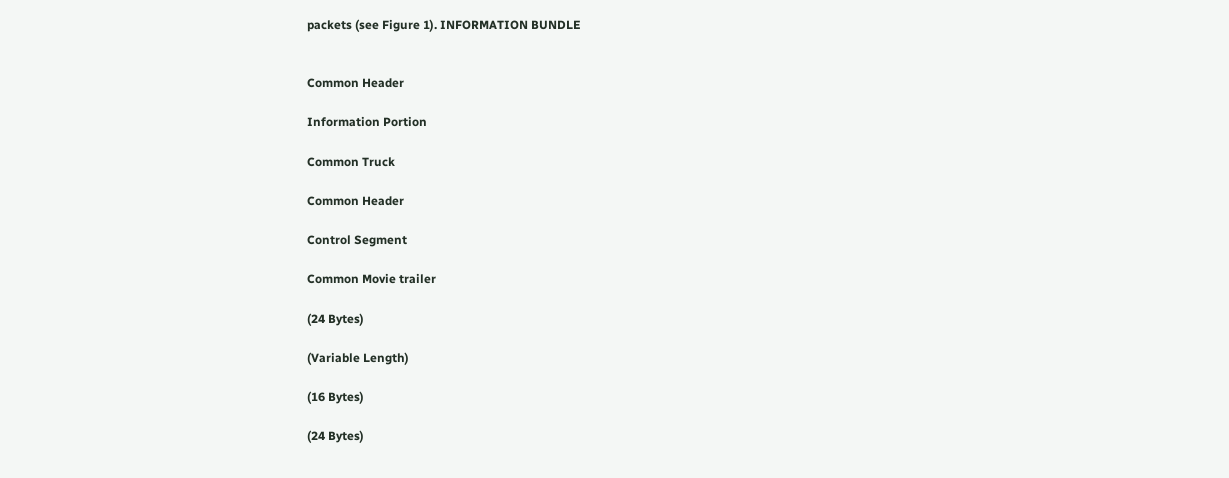packets (see Figure 1). INFORMATION BUNDLE


Common Header

Information Portion

Common Truck

Common Header

Control Segment

Common Movie trailer

(24 Bytes)

(Variable Length)

(16 Bytes)

(24 Bytes)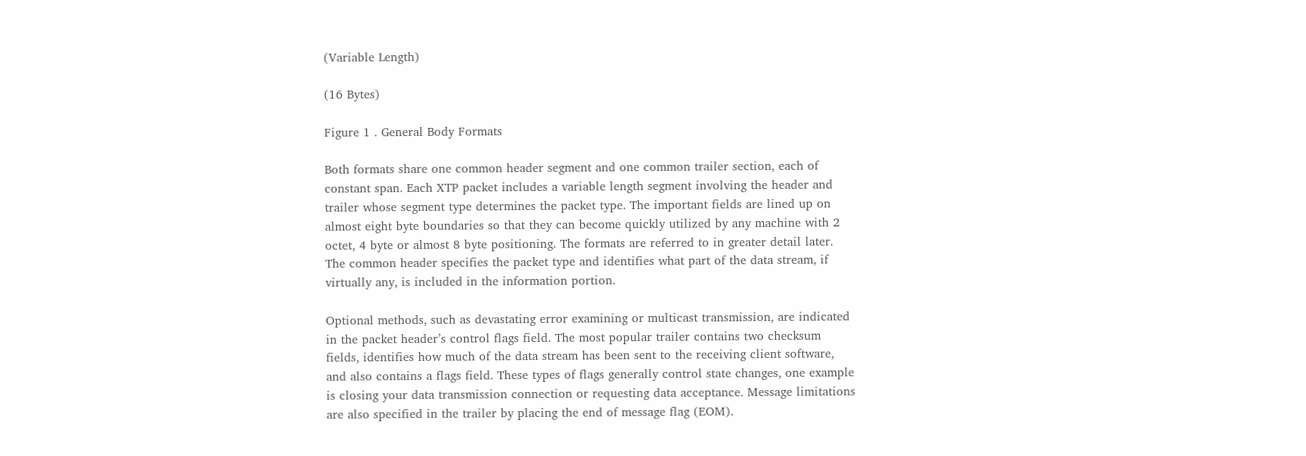(Variable Length)

(16 Bytes)

Figure 1 . General Body Formats

Both formats share one common header segment and one common trailer section, each of constant span. Each XTP packet includes a variable length segment involving the header and trailer whose segment type determines the packet type. The important fields are lined up on almost eight byte boundaries so that they can become quickly utilized by any machine with 2 octet, 4 byte or almost 8 byte positioning. The formats are referred to in greater detail later. The common header specifies the packet type and identifies what part of the data stream, if virtually any, is included in the information portion.

Optional methods, such as devastating error examining or multicast transmission, are indicated in the packet header’s control flags field. The most popular trailer contains two checksum fields, identifies how much of the data stream has been sent to the receiving client software, and also contains a flags field. These types of flags generally control state changes, one example is closing your data transmission connection or requesting data acceptance. Message limitations are also specified in the trailer by placing the end of message flag (EOM).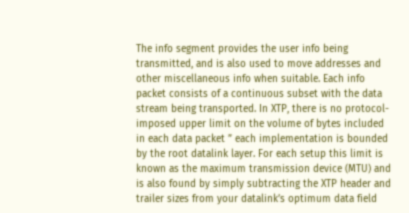The info segment provides the user info being transmitted, and is also used to move addresses and other miscellaneous info when suitable. Each info packet consists of a continuous subset with the data stream being transported. In XTP, there is no protocol-imposed upper limit on the volume of bytes included in each data packet ” each implementation is bounded by the root datalink layer. For each setup this limit is known as the maximum transmission device (MTU) and is also found by simply subtracting the XTP header and trailer sizes from your datalink’s optimum data field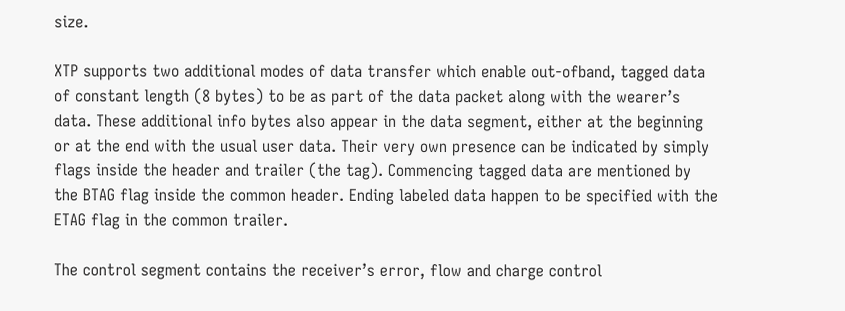size.

XTP supports two additional modes of data transfer which enable out-ofband, tagged data of constant length (8 bytes) to be as part of the data packet along with the wearer’s data. These additional info bytes also appear in the data segment, either at the beginning or at the end with the usual user data. Their very own presence can be indicated by simply flags inside the header and trailer (the tag). Commencing tagged data are mentioned by the BTAG flag inside the common header. Ending labeled data happen to be specified with the ETAG flag in the common trailer.

The control segment contains the receiver’s error, flow and charge control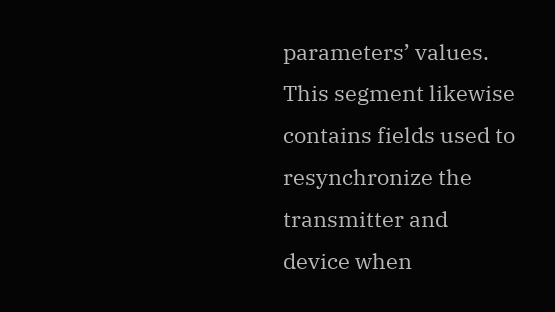parameters’ values. This segment likewise contains fields used to resynchronize the transmitter and device when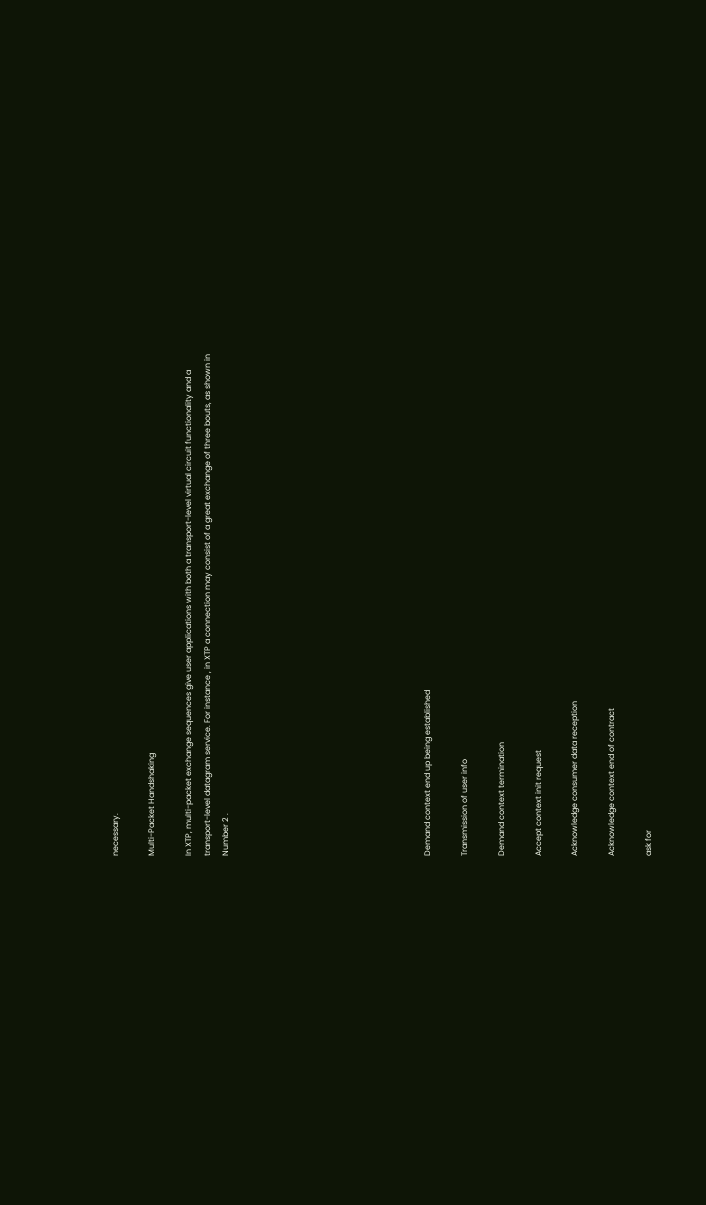necessary.

Multi-Packet Handshaking

In XTP, multi-packet exchange sequences give user applications with both a transport-level virtual circuit functionality and a transport-level datagram service. For instance , in XTP a connection may consist of a great exchange of three bouts, as shown in Number 2 .










Demand context end up being established

Transmission of user info

Demand context termination

Accept context init request

Acknowledge consumer data reception

Acknowledge context end of contract

ask for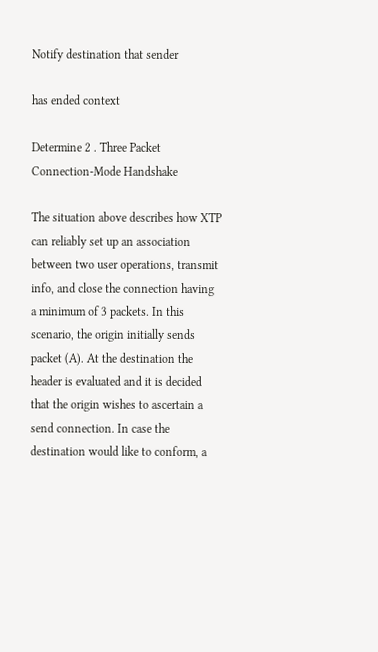Notify destination that sender

has ended context

Determine 2 . Three Packet Connection-Mode Handshake

The situation above describes how XTP can reliably set up an association between two user operations, transmit info, and close the connection having a minimum of 3 packets. In this scenario, the origin initially sends packet (A). At the destination the header is evaluated and it is decided that the origin wishes to ascertain a send connection. In case the destination would like to conform, a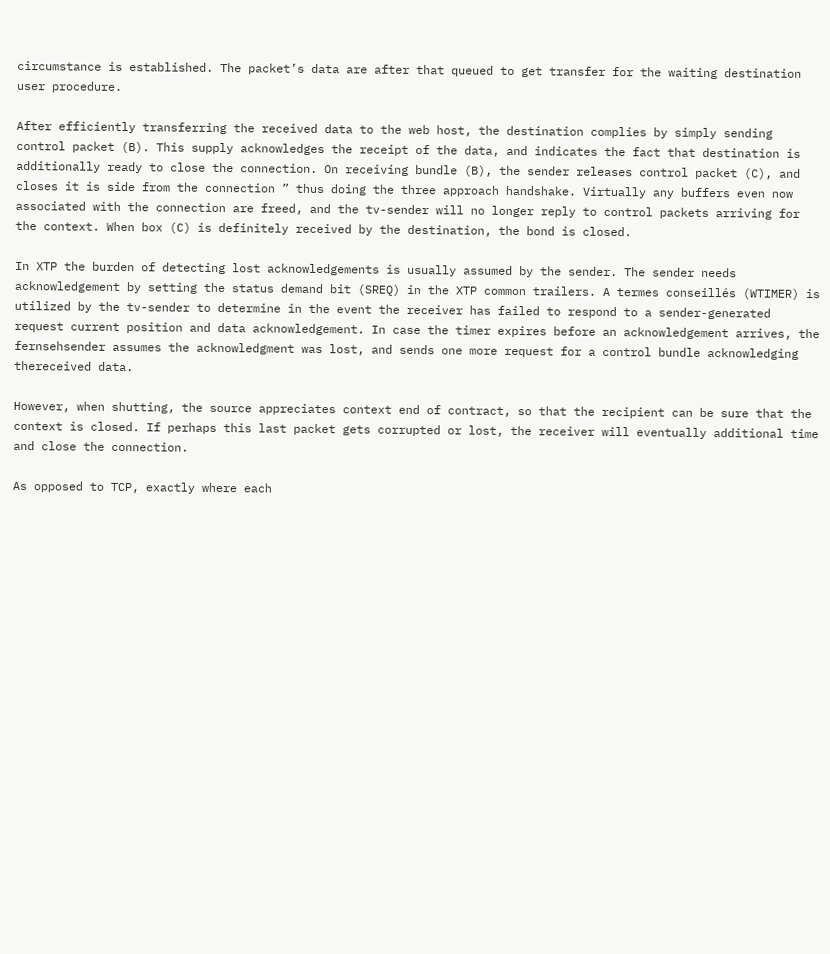circumstance is established. The packet’s data are after that queued to get transfer for the waiting destination user procedure.

After efficiently transferring the received data to the web host, the destination complies by simply sending control packet (B). This supply acknowledges the receipt of the data, and indicates the fact that destination is additionally ready to close the connection. On receiving bundle (B), the sender releases control packet (C), and closes it is side from the connection ” thus doing the three approach handshake. Virtually any buffers even now associated with the connection are freed, and the tv-sender will no longer reply to control packets arriving for the context. When box (C) is definitely received by the destination, the bond is closed.

In XTP the burden of detecting lost acknowledgements is usually assumed by the sender. The sender needs acknowledgement by setting the status demand bit (SREQ) in the XTP common trailers. A termes conseillés (WTIMER) is utilized by the tv-sender to determine in the event the receiver has failed to respond to a sender-generated request current position and data acknowledgement. In case the timer expires before an acknowledgement arrives, the fernsehsender assumes the acknowledgment was lost, and sends one more request for a control bundle acknowledging thereceived data.

However, when shutting, the source appreciates context end of contract, so that the recipient can be sure that the context is closed. If perhaps this last packet gets corrupted or lost, the receiver will eventually additional time and close the connection.

As opposed to TCP, exactly where each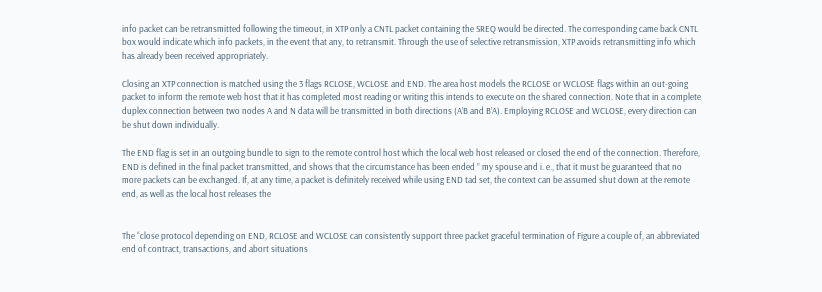info packet can be retransmitted following the timeout, in XTP only a CNTL packet containing the SREQ would be directed. The corresponding came back CNTL box would indicate which info packets, in the event that any, to retransmit. Through the use of selective retransmission, XTP avoids retransmitting info which has already been received appropriately.

Closing an XTP connection is matched using the 3 flags RCLOSE, WCLOSE and END. The area host models the RCLOSE or WCLOSE flags within an out-going packet to inform the remote web host that it has completed most reading or writing this intends to execute on the shared connection. Note that in a complete duplex connection between two nodes A and N data will be transmitted in both directions (A’B and B’A). Employing RCLOSE and WCLOSE, every direction can be shut down individually.

The END flag is set in an outgoing bundle to sign to the remote control host which the local web host released or closed the end of the connection. Therefore, END is defined in the final packet transmitted, and shows that the circumstance has been ended ” my spouse and i. e., that it must be guaranteed that no more packets can be exchanged. If, at any time, a packet is definitely received while using END tad set, the context can be assumed shut down at the remote end, as well as the local host releases the


The “close protocol depending on END, RCLOSE and WCLOSE can consistently support three packet graceful termination of Figure a couple of, an abbreviated end of contract, transactions, and abort situations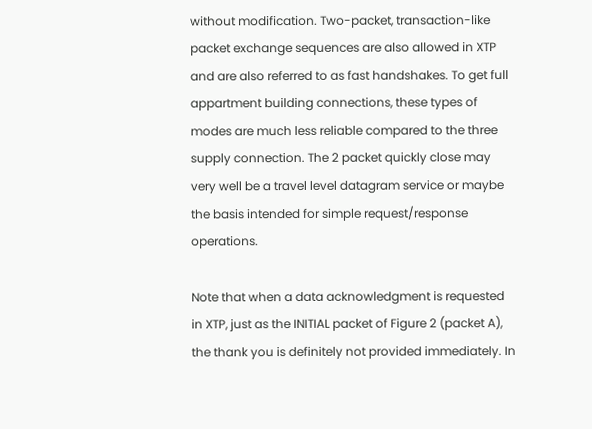without modification. Two-packet, transaction-like packet exchange sequences are also allowed in XTP and are also referred to as fast handshakes. To get full appartment building connections, these types of modes are much less reliable compared to the three supply connection. The 2 packet quickly close may very well be a travel level datagram service or maybe the basis intended for simple request/response operations.

Note that when a data acknowledgment is requested in XTP, just as the INITIAL packet of Figure 2 (packet A), the thank you is definitely not provided immediately. In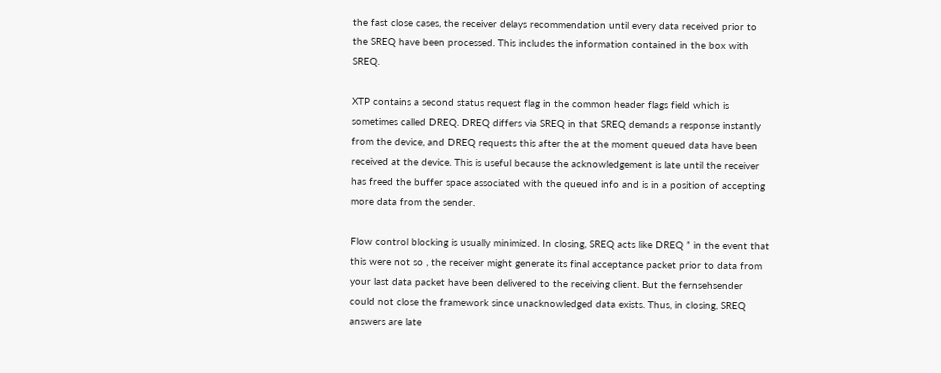the fast close cases, the receiver delays recommendation until every data received prior to the SREQ have been processed. This includes the information contained in the box with SREQ.

XTP contains a second status request flag in the common header flags field which is sometimes called DREQ. DREQ differs via SREQ in that SREQ demands a response instantly from the device, and DREQ requests this after the at the moment queued data have been received at the device. This is useful because the acknowledgement is late until the receiver has freed the buffer space associated with the queued info and is in a position of accepting more data from the sender.

Flow control blocking is usually minimized. In closing, SREQ acts like DREQ ” in the event that this were not so , the receiver might generate its final acceptance packet prior to data from your last data packet have been delivered to the receiving client. But the fernsehsender could not close the framework since unacknowledged data exists. Thus, in closing, SREQ answers are late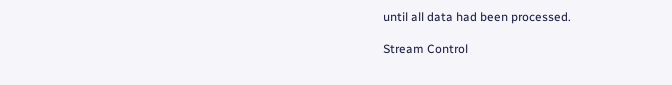until all data had been processed.

Stream Control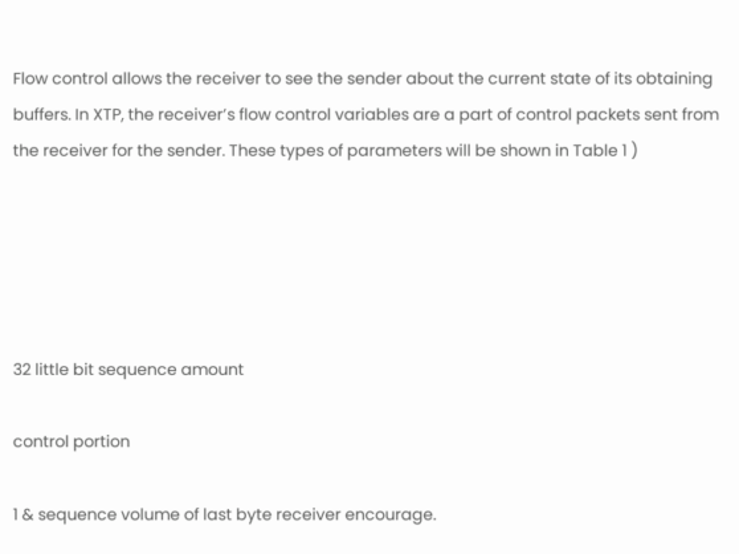Flow control allows the receiver to see the sender about the current state of its obtaining buffers. In XTP, the receiver’s flow control variables are a part of control packets sent from the receiver for the sender. These types of parameters will be shown in Table 1 )





32 little bit sequence amount

control portion

1 & sequence volume of last byte receiver encourage.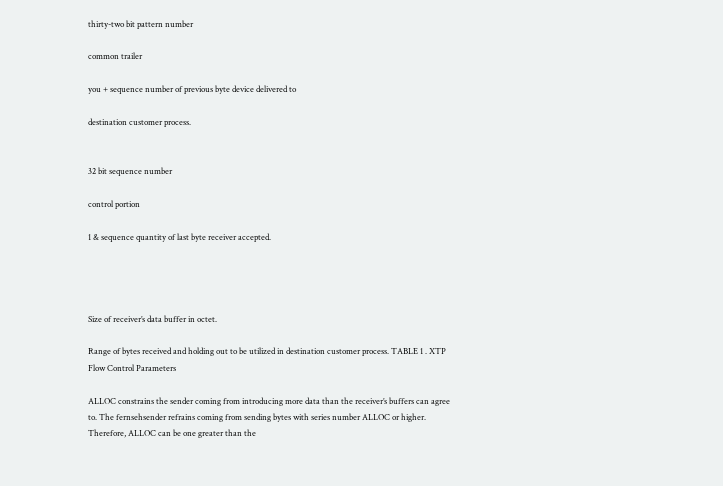thirty-two bit pattern number

common trailer

you + sequence number of previous byte device delivered to

destination customer process.


32 bit sequence number

control portion

1 & sequence quantity of last byte receiver accepted.




Size of receiver’s data buffer in octet.

Range of bytes received and holding out to be utilized in destination customer process. TABLE 1 . XTP Flow Control Parameters

ALLOC constrains the sender coming from introducing more data than the receiver’s buffers can agree to. The fernsehsender refrains coming from sending bytes with series number ALLOC or higher. Therefore, ALLOC can be one greater than the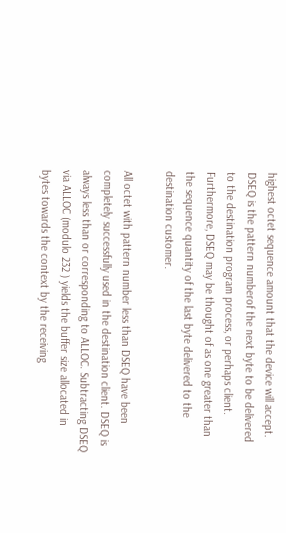highest octet sequence amount that the device will accept. DSEQ is the pattern numberof the next byte to be delivered to the destination program process, or perhaps client. Furthermore, DSEQ may be thought of as one greater than the sequence quantity of the last byte delivered to the destination customer.

All octet with pattern number less than DSEQ have been completely successfully used in the destination client. DSEQ is always less than or corresponding to ALLOC. Subtracting DSEQ via ALLOC (modulo 232 ) yields the buffer size allocated in bytes towards the context by the receiving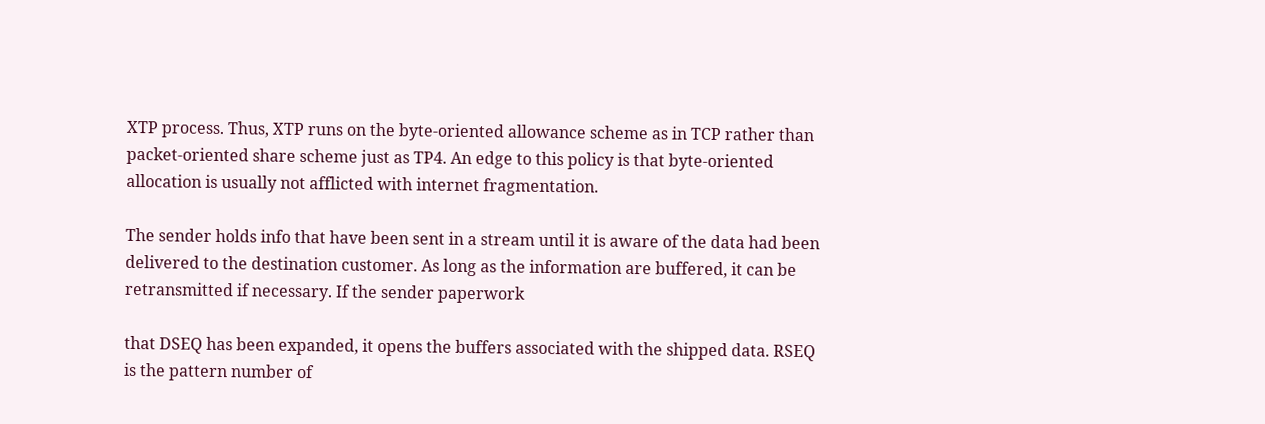XTP process. Thus, XTP runs on the byte-oriented allowance scheme as in TCP rather than packet-oriented share scheme just as TP4. An edge to this policy is that byte-oriented allocation is usually not afflicted with internet fragmentation.

The sender holds info that have been sent in a stream until it is aware of the data had been delivered to the destination customer. As long as the information are buffered, it can be retransmitted if necessary. If the sender paperwork

that DSEQ has been expanded, it opens the buffers associated with the shipped data. RSEQ is the pattern number of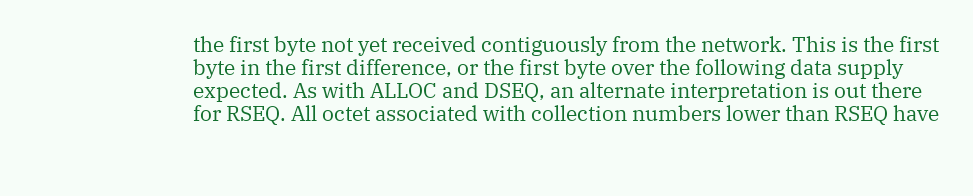the first byte not yet received contiguously from the network. This is the first byte in the first difference, or the first byte over the following data supply expected. As with ALLOC and DSEQ, an alternate interpretation is out there for RSEQ. All octet associated with collection numbers lower than RSEQ have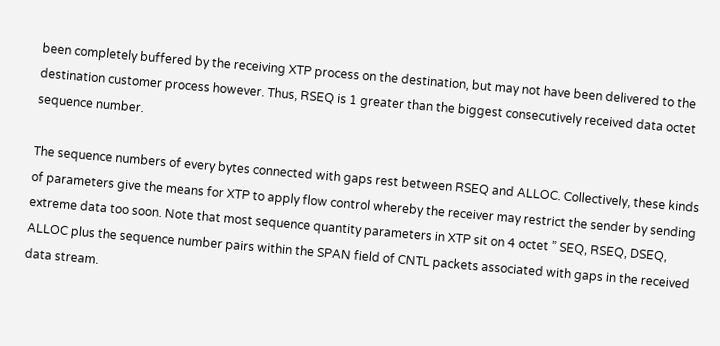been completely buffered by the receiving XTP process on the destination, but may not have been delivered to the destination customer process however. Thus, RSEQ is 1 greater than the biggest consecutively received data octet sequence number.

The sequence numbers of every bytes connected with gaps rest between RSEQ and ALLOC. Collectively, these kinds of parameters give the means for XTP to apply flow control whereby the receiver may restrict the sender by sending extreme data too soon. Note that most sequence quantity parameters in XTP sit on 4 octet ” SEQ, RSEQ, DSEQ, ALLOC plus the sequence number pairs within the SPAN field of CNTL packets associated with gaps in the received data stream.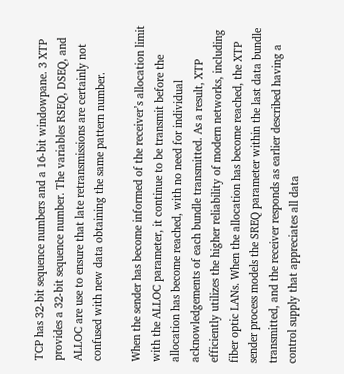TCP has 32-bit sequence numbers and a 16-bit windowpane. 3 XTP provides a 32-bit sequence number. The variables RSEQ, DSEQ, and ALLOC are use to ensure that late retransmissions are certainly not confused with new data obtaining the same pattern number.

When the sender has become informed of the receiver’s allocation limit with the ALLOC parameter, it continue to be transmit before the allocation has become reached, with no need for individual acknowledgements of each bundle transmitted. As a result, XTP efficiently utilizes the higher reliability of modern networks, including fiber optic LANs. When the allocation has become reached, the XTP sender process models the SREQ parameter within the last data bundle transmitted, and the receiver responds as earlier described having a control supply that appreciates all data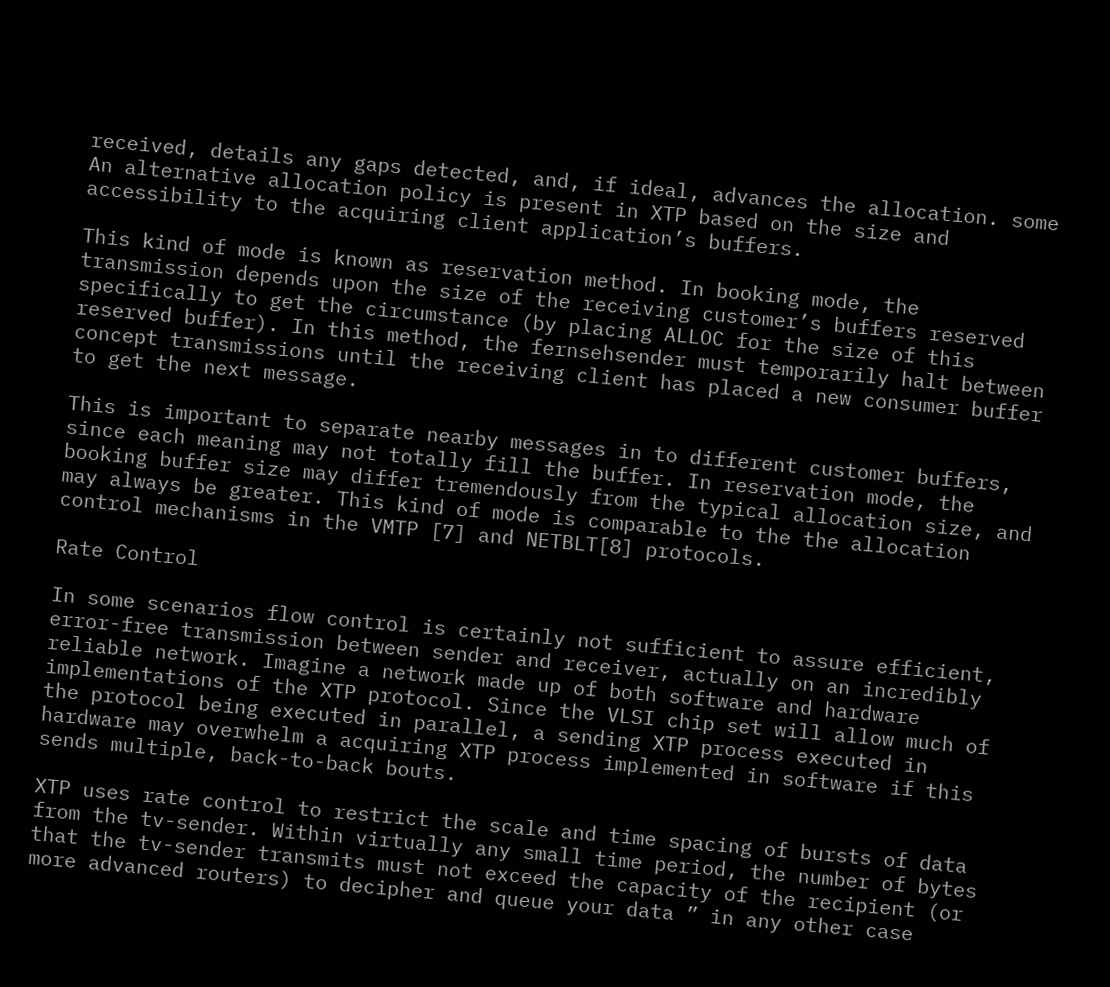received, details any gaps detected, and, if ideal, advances the allocation. some An alternative allocation policy is present in XTP based on the size and accessibility to the acquiring client application’s buffers.

This kind of mode is known as reservation method. In booking mode, the transmission depends upon the size of the receiving customer’s buffers reserved specifically to get the circumstance (by placing ALLOC for the size of this reserved buffer). In this method, the fernsehsender must temporarily halt between concept transmissions until the receiving client has placed a new consumer buffer to get the next message.

This is important to separate nearby messages in to different customer buffers, since each meaning may not totally fill the buffer. In reservation mode, the booking buffer size may differ tremendously from the typical allocation size, and may always be greater. This kind of mode is comparable to the the allocation control mechanisms in the VMTP [7] and NETBLT[8] protocols.

Rate Control

In some scenarios flow control is certainly not sufficient to assure efficient, error-free transmission between sender and receiver, actually on an incredibly reliable network. Imagine a network made up of both software and hardware implementations of the XTP protocol. Since the VLSI chip set will allow much of the protocol being executed in parallel, a sending XTP process executed in hardware may overwhelm a acquiring XTP process implemented in software if this sends multiple, back-to-back bouts.

XTP uses rate control to restrict the scale and time spacing of bursts of data from the tv-sender. Within virtually any small time period, the number of bytes that the tv-sender transmits must not exceed the capacity of the recipient (or more advanced routers) to decipher and queue your data ” in any other case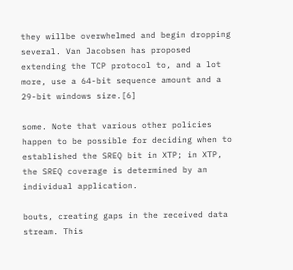they willbe overwhelmed and begin dropping several. Van Jacobsen has proposed extending the TCP protocol to, and a lot more, use a 64-bit sequence amount and a 29-bit windows size.[6]

some. Note that various other policies happen to be possible for deciding when to established the SREQ bit in XTP; in XTP, the SREQ coverage is determined by an individual application.

bouts, creating gaps in the received data stream. This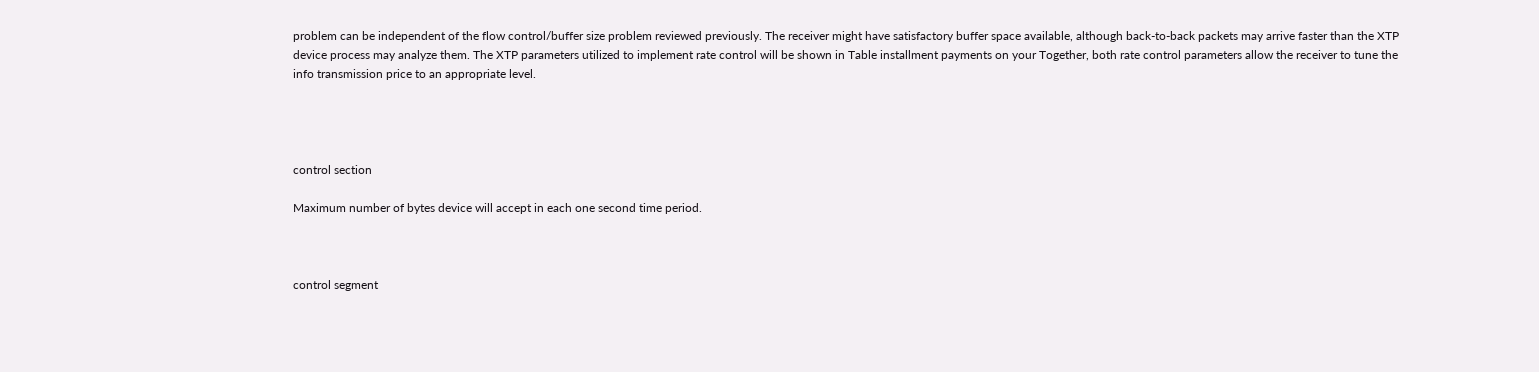problem can be independent of the flow control/buffer size problem reviewed previously. The receiver might have satisfactory buffer space available, although back-to-back packets may arrive faster than the XTP device process may analyze them. The XTP parameters utilized to implement rate control will be shown in Table installment payments on your Together, both rate control parameters allow the receiver to tune the info transmission price to an appropriate level.




control section

Maximum number of bytes device will accept in each one second time period.



control segment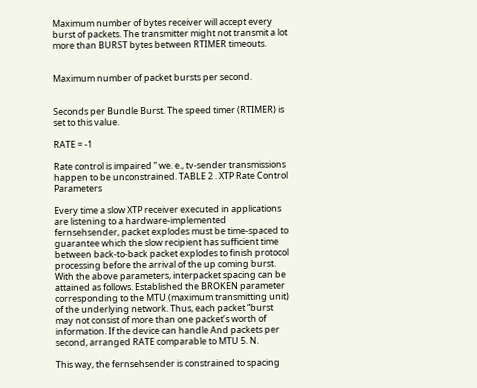Maximum number of bytes receiver will accept every burst of packets. The transmitter might not transmit a lot more than BURST bytes between RTIMER timeouts.


Maximum number of packet bursts per second.


Seconds per Bundle Burst. The speed timer (RTIMER) is set to this value.

RATE = -1

Rate control is impaired ” we. e., tv-sender transmissions happen to be unconstrained. TABLE 2 . XTP Rate Control Parameters

Every time a slow XTP receiver executed in applications are listening to a hardware-implemented fernsehsender, packet explodes must be time-spaced to guarantee which the slow recipient has sufficient time between back-to-back packet explodes to finish protocol processing before the arrival of the up coming burst. With the above parameters, interpacket spacing can be attained as follows. Established the BROKEN parameter corresponding to the MTU (maximum transmitting unit) of the underlying network. Thus, each packet “burst may not consist of more than one packet’s worth of information. If the device can handle And packets per second, arranged RATE comparable to MTU 5. N.

This way, the fernsehsender is constrained to spacing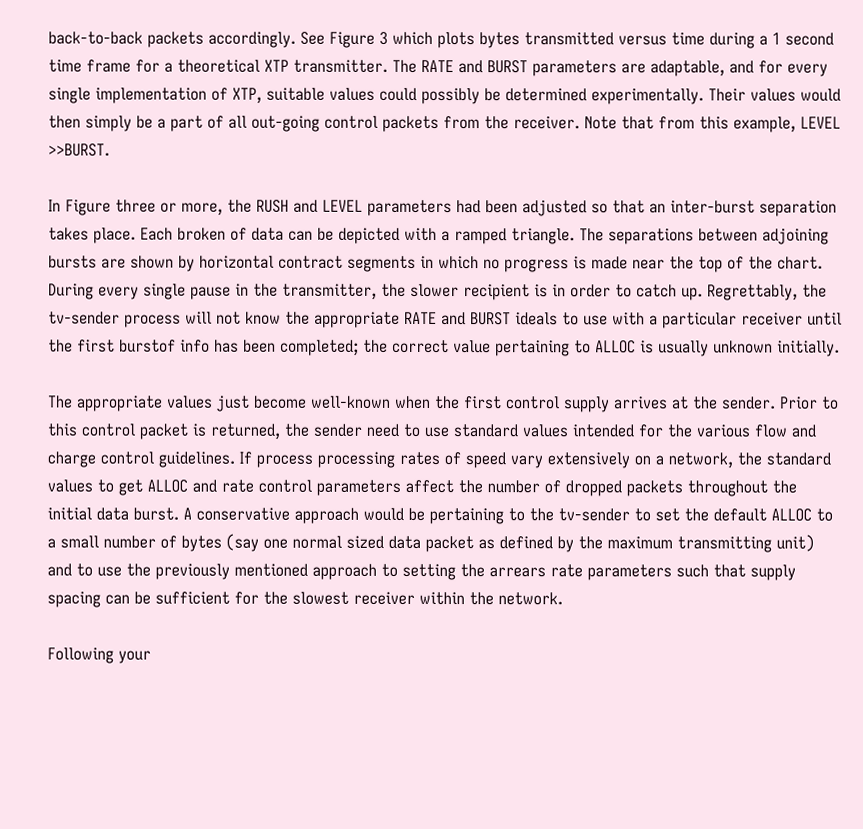back-to-back packets accordingly. See Figure 3 which plots bytes transmitted versus time during a 1 second time frame for a theoretical XTP transmitter. The RATE and BURST parameters are adaptable, and for every single implementation of XTP, suitable values could possibly be determined experimentally. Their values would then simply be a part of all out-going control packets from the receiver. Note that from this example, LEVEL >>BURST.

In Figure three or more, the RUSH and LEVEL parameters had been adjusted so that an inter-burst separation takes place. Each broken of data can be depicted with a ramped triangle. The separations between adjoining bursts are shown by horizontal contract segments in which no progress is made near the top of the chart. During every single pause in the transmitter, the slower recipient is in order to catch up. Regrettably, the tv-sender process will not know the appropriate RATE and BURST ideals to use with a particular receiver until the first burstof info has been completed; the correct value pertaining to ALLOC is usually unknown initially.

The appropriate values just become well-known when the first control supply arrives at the sender. Prior to this control packet is returned, the sender need to use standard values intended for the various flow and charge control guidelines. If process processing rates of speed vary extensively on a network, the standard values to get ALLOC and rate control parameters affect the number of dropped packets throughout the initial data burst. A conservative approach would be pertaining to the tv-sender to set the default ALLOC to a small number of bytes (say one normal sized data packet as defined by the maximum transmitting unit) and to use the previously mentioned approach to setting the arrears rate parameters such that supply spacing can be sufficient for the slowest receiver within the network.

Following your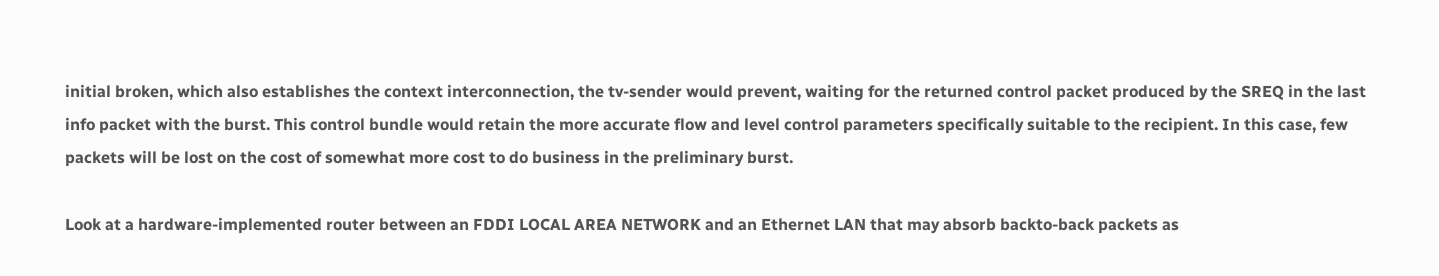initial broken, which also establishes the context interconnection, the tv-sender would prevent, waiting for the returned control packet produced by the SREQ in the last info packet with the burst. This control bundle would retain the more accurate flow and level control parameters specifically suitable to the recipient. In this case, few packets will be lost on the cost of somewhat more cost to do business in the preliminary burst.

Look at a hardware-implemented router between an FDDI LOCAL AREA NETWORK and an Ethernet LAN that may absorb backto-back packets as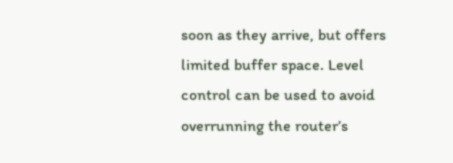soon as they arrive, but offers limited buffer space. Level control can be used to avoid overrunning the router’s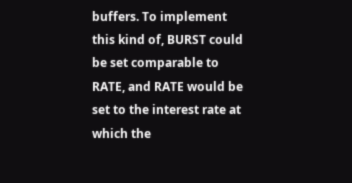buffers. To implement this kind of, BURST could be set comparable to RATE, and RATE would be set to the interest rate at which the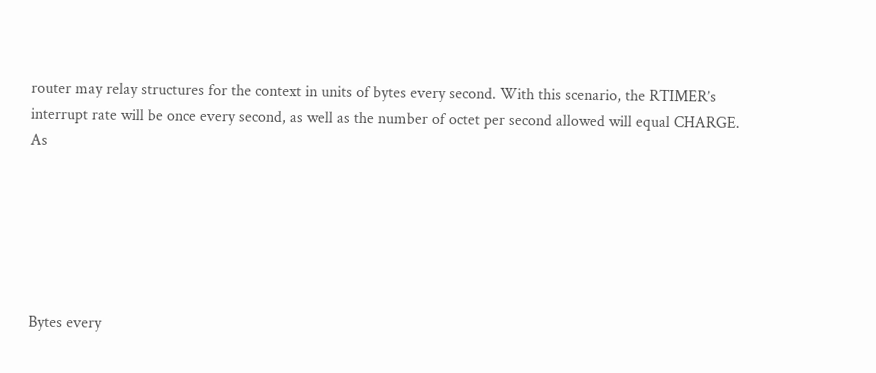router may relay structures for the context in units of bytes every second. With this scenario, the RTIMER’s interrupt rate will be once every second, as well as the number of octet per second allowed will equal CHARGE. As






Bytes every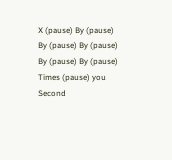X (pause) By (pause) By (pause) By (pause) By (pause) By (pause) Times (pause) you Second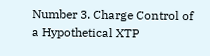Number 3. Charge Control of a Hypothetical XTP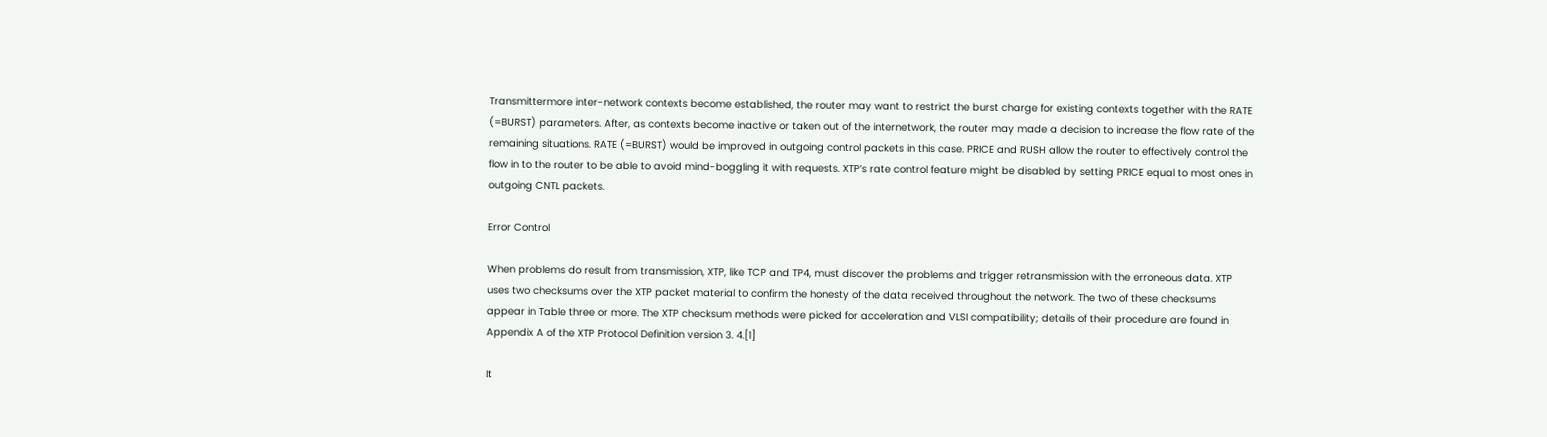Transmittermore inter-network contexts become established, the router may want to restrict the burst charge for existing contexts together with the RATE (=BURST) parameters. After, as contexts become inactive or taken out of the internetwork, the router may made a decision to increase the flow rate of the remaining situations. RATE (=BURST) would be improved in outgoing control packets in this case. PRICE and RUSH allow the router to effectively control the flow in to the router to be able to avoid mind-boggling it with requests. XTP’s rate control feature might be disabled by setting PRICE equal to most ones in outgoing CNTL packets.

Error Control

When problems do result from transmission, XTP, like TCP and TP4, must discover the problems and trigger retransmission with the erroneous data. XTP uses two checksums over the XTP packet material to confirm the honesty of the data received throughout the network. The two of these checksums appear in Table three or more. The XTP checksum methods were picked for acceleration and VLSI compatibility; details of their procedure are found in Appendix A of the XTP Protocol Definition version 3. 4.[1]

It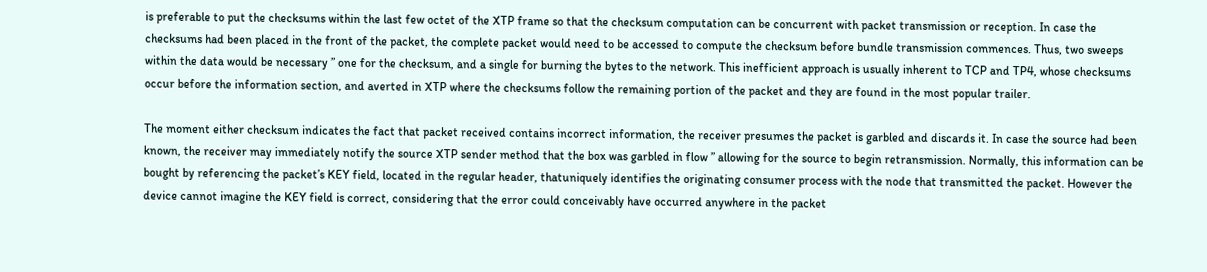is preferable to put the checksums within the last few octet of the XTP frame so that the checksum computation can be concurrent with packet transmission or reception. In case the checksums had been placed in the front of the packet, the complete packet would need to be accessed to compute the checksum before bundle transmission commences. Thus, two sweeps within the data would be necessary ” one for the checksum, and a single for burning the bytes to the network. This inefficient approach is usually inherent to TCP and TP4, whose checksums occur before the information section, and averted in XTP where the checksums follow the remaining portion of the packet and they are found in the most popular trailer.

The moment either checksum indicates the fact that packet received contains incorrect information, the receiver presumes the packet is garbled and discards it. In case the source had been known, the receiver may immediately notify the source XTP sender method that the box was garbled in flow ” allowing for the source to begin retransmission. Normally, this information can be bought by referencing the packet’s KEY field, located in the regular header, thatuniquely identifies the originating consumer process with the node that transmitted the packet. However the device cannot imagine the KEY field is correct, considering that the error could conceivably have occurred anywhere in the packet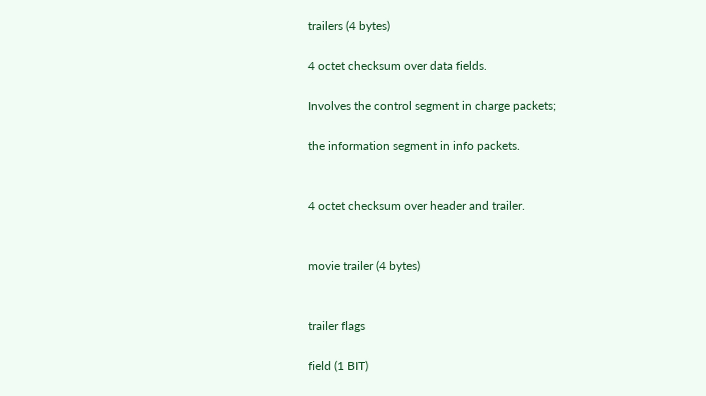trailers (4 bytes)

4 octet checksum over data fields.

Involves the control segment in charge packets;

the information segment in info packets.


4 octet checksum over header and trailer.


movie trailer (4 bytes)


trailer flags

field (1 BIT)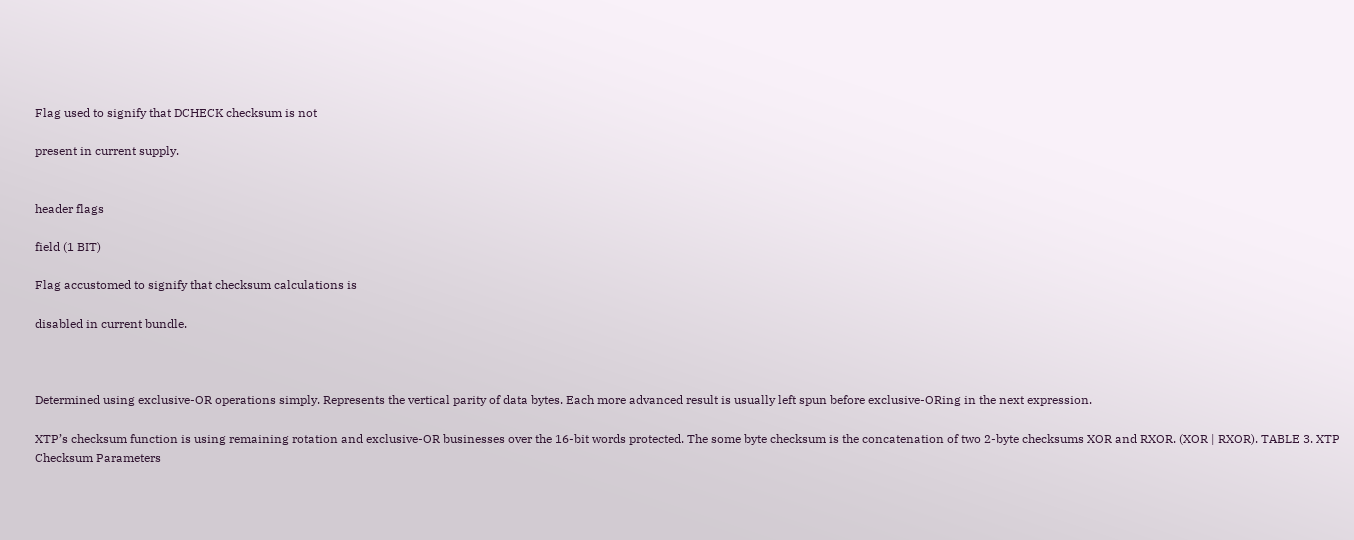Flag used to signify that DCHECK checksum is not

present in current supply.


header flags

field (1 BIT)

Flag accustomed to signify that checksum calculations is

disabled in current bundle.



Determined using exclusive-OR operations simply. Represents the vertical parity of data bytes. Each more advanced result is usually left spun before exclusive-ORing in the next expression.

XTP’s checksum function is using remaining rotation and exclusive-OR businesses over the 16-bit words protected. The some byte checksum is the concatenation of two 2-byte checksums XOR and RXOR. (XOR | RXOR). TABLE 3. XTP Checksum Parameters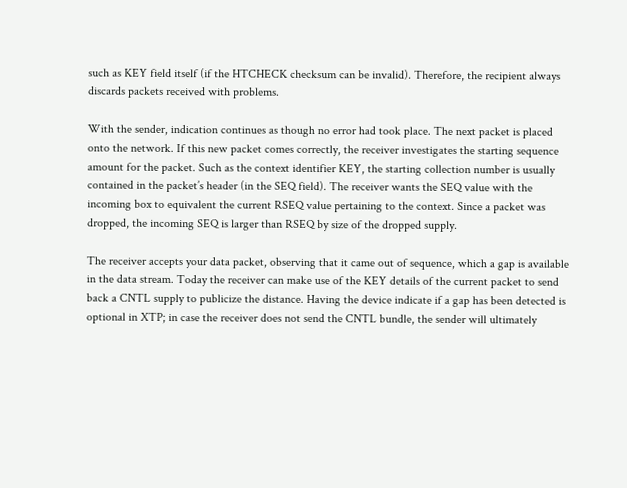such as KEY field itself (if the HTCHECK checksum can be invalid). Therefore, the recipient always discards packets received with problems.

With the sender, indication continues as though no error had took place. The next packet is placed onto the network. If this new packet comes correctly, the receiver investigates the starting sequence amount for the packet. Such as the context identifier KEY, the starting collection number is usually contained in the packet’s header (in the SEQ field). The receiver wants the SEQ value with the incoming box to equivalent the current RSEQ value pertaining to the context. Since a packet was dropped, the incoming SEQ is larger than RSEQ by size of the dropped supply.

The receiver accepts your data packet, observing that it came out of sequence, which a gap is available in the data stream. Today the receiver can make use of the KEY details of the current packet to send back a CNTL supply to publicize the distance. Having the device indicate if a gap has been detected is optional in XTP; in case the receiver does not send the CNTL bundle, the sender will ultimately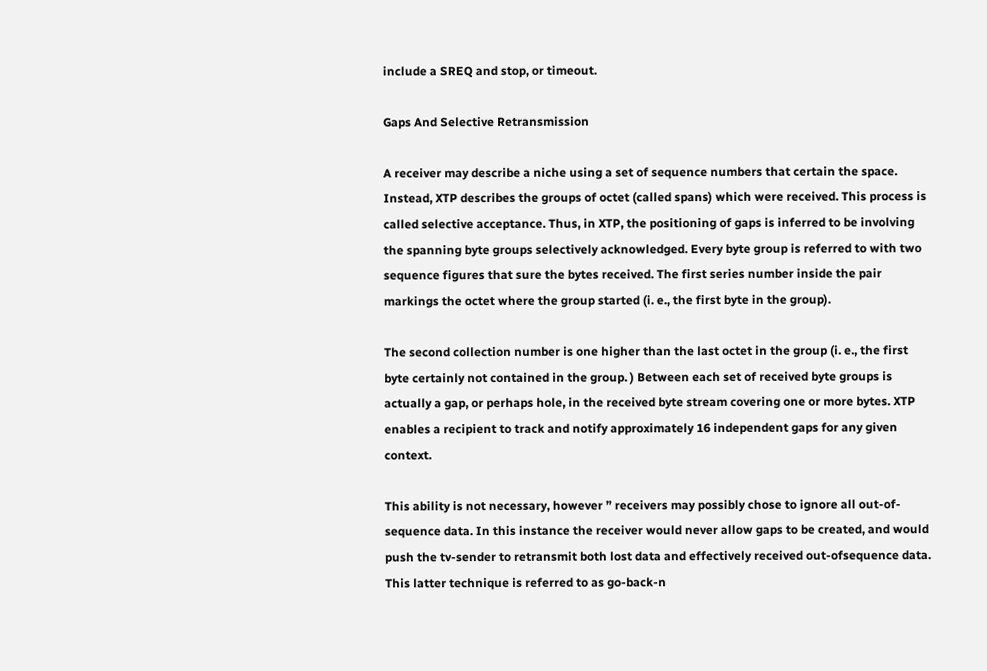include a SREQ and stop, or timeout.

Gaps And Selective Retransmission

A receiver may describe a niche using a set of sequence numbers that certain the space. Instead, XTP describes the groups of octet (called spans) which were received. This process is called selective acceptance. Thus, in XTP, the positioning of gaps is inferred to be involving the spanning byte groups selectively acknowledged. Every byte group is referred to with two sequence figures that sure the bytes received. The first series number inside the pair markings the octet where the group started (i. e., the first byte in the group).

The second collection number is one higher than the last octet in the group (i. e., the first byte certainly not contained in the group. ) Between each set of received byte groups is actually a gap, or perhaps hole, in the received byte stream covering one or more bytes. XTP enables a recipient to track and notify approximately 16 independent gaps for any given context.

This ability is not necessary, however ” receivers may possibly chose to ignore all out-of-sequence data. In this instance the receiver would never allow gaps to be created, and would push the tv-sender to retransmit both lost data and effectively received out-ofsequence data. This latter technique is referred to as go-back-n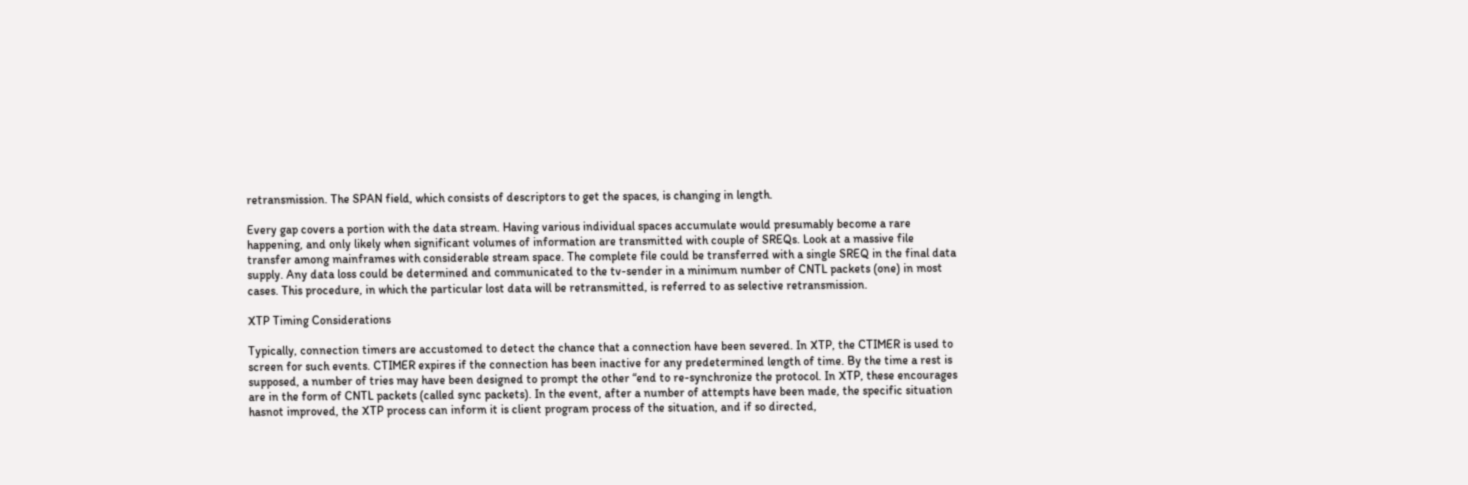retransmission. The SPAN field, which consists of descriptors to get the spaces, is changing in length.

Every gap covers a portion with the data stream. Having various individual spaces accumulate would presumably become a rare happening, and only likely when significant volumes of information are transmitted with couple of SREQs. Look at a massive file transfer among mainframes with considerable stream space. The complete file could be transferred with a single SREQ in the final data supply. Any data loss could be determined and communicated to the tv-sender in a minimum number of CNTL packets (one) in most cases. This procedure, in which the particular lost data will be retransmitted, is referred to as selective retransmission.

XTP Timing Considerations

Typically, connection timers are accustomed to detect the chance that a connection have been severed. In XTP, the CTIMER is used to screen for such events. CTIMER expires if the connection has been inactive for any predetermined length of time. By the time a rest is supposed, a number of tries may have been designed to prompt the other “end to re-synchronize the protocol. In XTP, these encourages are in the form of CNTL packets (called sync packets). In the event, after a number of attempts have been made, the specific situation hasnot improved, the XTP process can inform it is client program process of the situation, and if so directed,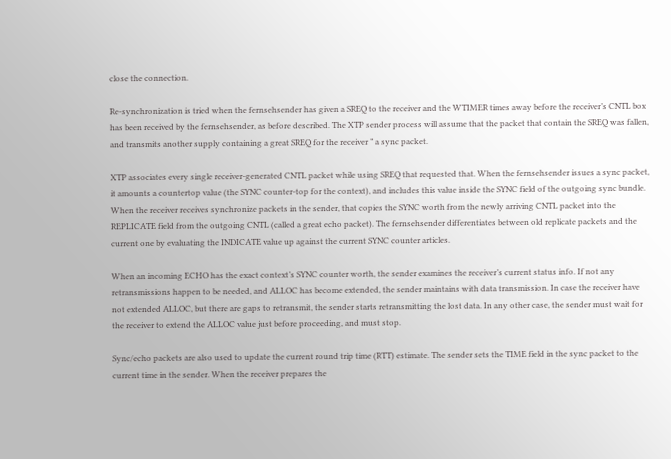close the connection.

Re-synchronization is tried when the fernsehsender has given a SREQ to the receiver and the WTIMER times away before the receiver’s CNTL box has been received by the fernsehsender, as before described. The XTP sender process will assume that the packet that contain the SREQ was fallen, and transmits another supply containing a great SREQ for the receiver ” a sync packet.

XTP associates every single receiver-generated CNTL packet while using SREQ that requested that. When the fernsehsender issues a sync packet, it amounts a countertop value (the SYNC counter-top for the context), and includes this value inside the SYNC field of the outgoing sync bundle. When the receiver receives synchronize packets in the sender, that copies the SYNC worth from the newly arriving CNTL packet into the REPLICATE field from the outgoing CNTL (called a great echo packet). The fernsehsender differentiates between old replicate packets and the current one by evaluating the INDICATE value up against the current SYNC counter articles.

When an incoming ECHO has the exact context’s SYNC counter worth, the sender examines the receiver’s current status info. If not any retransmissions happen to be needed, and ALLOC has become extended, the sender maintains with data transmission. In case the receiver have not extended ALLOC, but there are gaps to retransmit, the sender starts retransmitting the lost data. In any other case, the sender must wait for the receiver to extend the ALLOC value just before proceeding, and must stop.

Sync/echo packets are also used to update the current round trip time (RTT) estimate. The sender sets the TIME field in the sync packet to the current time in the sender. When the receiver prepares the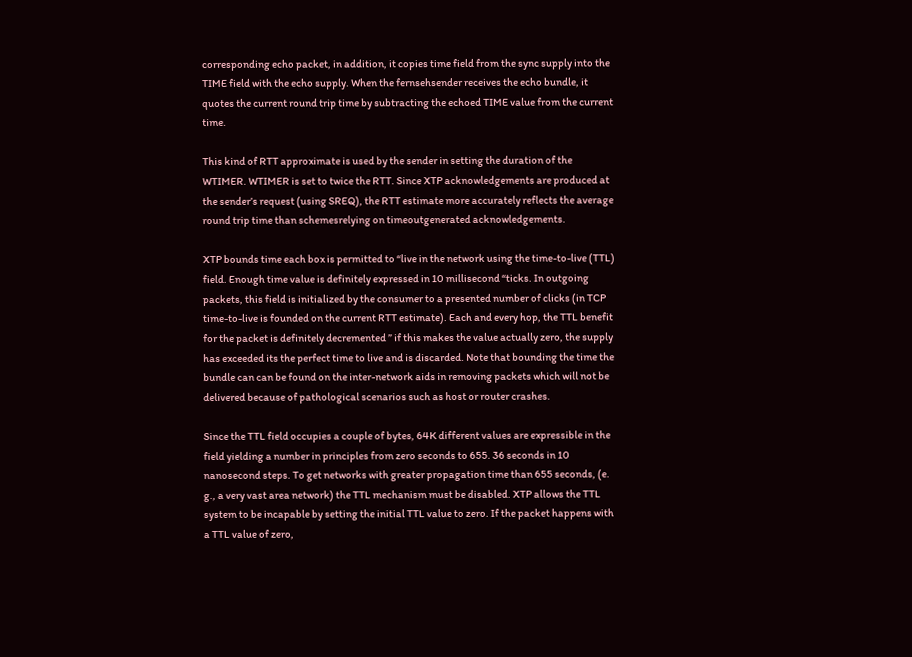corresponding echo packet, in addition, it copies time field from the sync supply into the TIME field with the echo supply. When the fernsehsender receives the echo bundle, it quotes the current round trip time by subtracting the echoed TIME value from the current time.

This kind of RTT approximate is used by the sender in setting the duration of the WTIMER. WTIMER is set to twice the RTT. Since XTP acknowledgements are produced at the sender’s request (using SREQ), the RTT estimate more accurately reflects the average round trip time than schemesrelying on timeoutgenerated acknowledgements.

XTP bounds time each box is permitted to “live in the network using the time-to-live (TTL) field. Enough time value is definitely expressed in 10 millisecond “ticks. In outgoing packets, this field is initialized by the consumer to a presented number of clicks (in TCP time-to-live is founded on the current RTT estimate). Each and every hop, the TTL benefit for the packet is definitely decremented ” if this makes the value actually zero, the supply has exceeded its the perfect time to live and is discarded. Note that bounding the time the bundle can can be found on the inter-network aids in removing packets which will not be delivered because of pathological scenarios such as host or router crashes.

Since the TTL field occupies a couple of bytes, 64K different values are expressible in the field yielding a number in principles from zero seconds to 655. 36 seconds in 10 nanosecond steps. To get networks with greater propagation time than 655 seconds, (e. g., a very vast area network) the TTL mechanism must be disabled. XTP allows the TTL system to be incapable by setting the initial TTL value to zero. If the packet happens with a TTL value of zero,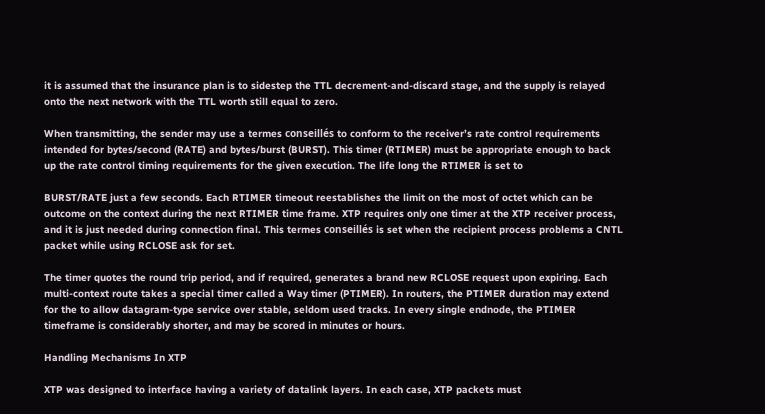it is assumed that the insurance plan is to sidestep the TTL decrement-and-discard stage, and the supply is relayed onto the next network with the TTL worth still equal to zero.

When transmitting, the sender may use a termes conseillés to conform to the receiver’s rate control requirements intended for bytes/second (RATE) and bytes/burst (BURST). This timer (RTIMER) must be appropriate enough to back up the rate control timing requirements for the given execution. The life long the RTIMER is set to

BURST/RATE just a few seconds. Each RTIMER timeout reestablishes the limit on the most of octet which can be outcome on the context during the next RTIMER time frame. XTP requires only one timer at the XTP receiver process, and it is just needed during connection final. This termes conseillés is set when the recipient process problems a CNTL packet while using RCLOSE ask for set.

The timer quotes the round trip period, and if required, generates a brand new RCLOSE request upon expiring. Each multi-context route takes a special timer called a Way timer (PTIMER). In routers, the PTIMER duration may extend for the to allow datagram-type service over stable, seldom used tracks. In every single endnode, the PTIMER timeframe is considerably shorter, and may be scored in minutes or hours.

Handling Mechanisms In XTP

XTP was designed to interface having a variety of datalink layers. In each case, XTP packets must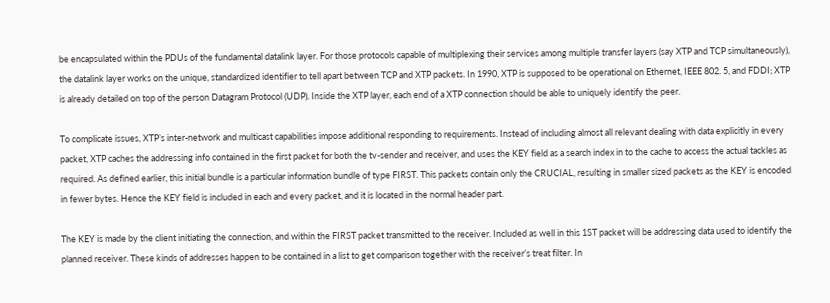be encapsulated within the PDUs of the fundamental datalink layer. For those protocols capable of multiplexing their services among multiple transfer layers (say XTP and TCP simultaneously), the datalink layer works on the unique, standardized identifier to tell apart between TCP and XTP packets. In 1990, XTP is supposed to be operational on Ethernet, IEEE 802. 5, and FDDI; XTP is already detailed on top of the person Datagram Protocol (UDP). Inside the XTP layer, each end of a XTP connection should be able to uniquely identify the peer.

To complicate issues, XTP’s inter-network and multicast capabilities impose additional responding to requirements. Instead of including almost all relevant dealing with data explicitly in every packet, XTP caches the addressing info contained in the first packet for both the tv-sender and receiver, and uses the KEY field as a search index in to the cache to access the actual tackles as required. As defined earlier, this initial bundle is a particular information bundle of type FIRST. This packets contain only the CRUCIAL, resulting in smaller sized packets as the KEY is encoded in fewer bytes. Hence the KEY field is included in each and every packet, and it is located in the normal header part.

The KEY is made by the client initiating the connection, and within the FIRST packet transmitted to the receiver. Included as well in this 1ST packet will be addressing data used to identify the planned receiver. These kinds of addresses happen to be contained in a list to get comparison together with the receiver’s treat filter. In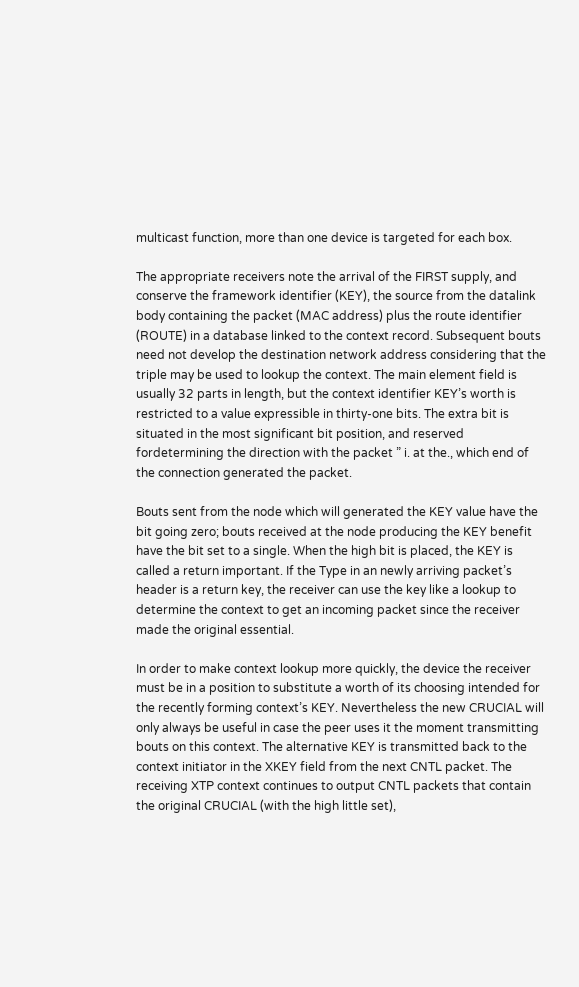multicast function, more than one device is targeted for each box.

The appropriate receivers note the arrival of the FIRST supply, and conserve the framework identifier (KEY), the source from the datalink body containing the packet (MAC address) plus the route identifier (ROUTE) in a database linked to the context record. Subsequent bouts need not develop the destination network address considering that the triple may be used to lookup the context. The main element field is usually 32 parts in length, but the context identifier KEY’s worth is restricted to a value expressible in thirty-one bits. The extra bit is situated in the most significant bit position, and reserved fordetermining the direction with the packet ” i. at the., which end of the connection generated the packet.

Bouts sent from the node which will generated the KEY value have the bit going zero; bouts received at the node producing the KEY benefit have the bit set to a single. When the high bit is placed, the KEY is called a return important. If the Type in an newly arriving packet’s header is a return key, the receiver can use the key like a lookup to determine the context to get an incoming packet since the receiver made the original essential.

In order to make context lookup more quickly, the device the receiver must be in a position to substitute a worth of its choosing intended for the recently forming context’s KEY. Nevertheless the new CRUCIAL will only always be useful in case the peer uses it the moment transmitting bouts on this context. The alternative KEY is transmitted back to the context initiator in the XKEY field from the next CNTL packet. The receiving XTP context continues to output CNTL packets that contain the original CRUCIAL (with the high little set),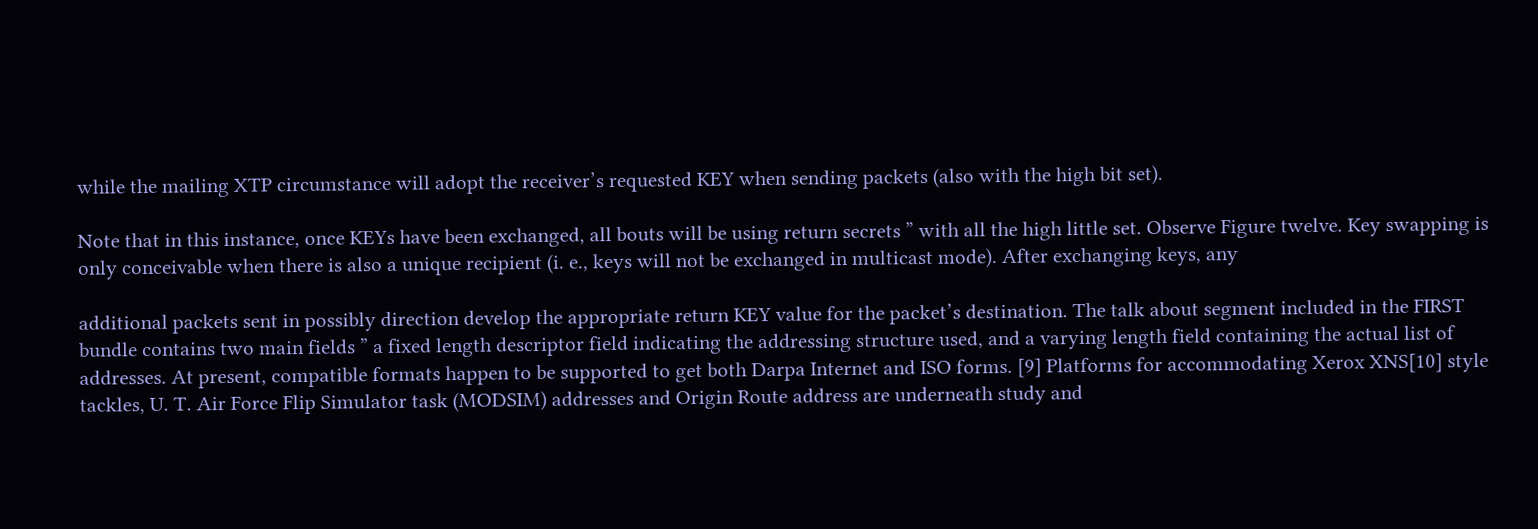while the mailing XTP circumstance will adopt the receiver’s requested KEY when sending packets (also with the high bit set).

Note that in this instance, once KEYs have been exchanged, all bouts will be using return secrets ” with all the high little set. Observe Figure twelve. Key swapping is only conceivable when there is also a unique recipient (i. e., keys will not be exchanged in multicast mode). After exchanging keys, any

additional packets sent in possibly direction develop the appropriate return KEY value for the packet’s destination. The talk about segment included in the FIRST bundle contains two main fields ” a fixed length descriptor field indicating the addressing structure used, and a varying length field containing the actual list of addresses. At present, compatible formats happen to be supported to get both Darpa Internet and ISO forms. [9] Platforms for accommodating Xerox XNS[10] style tackles, U. T. Air Force Flip Simulator task (MODSIM) addresses and Origin Route address are underneath study and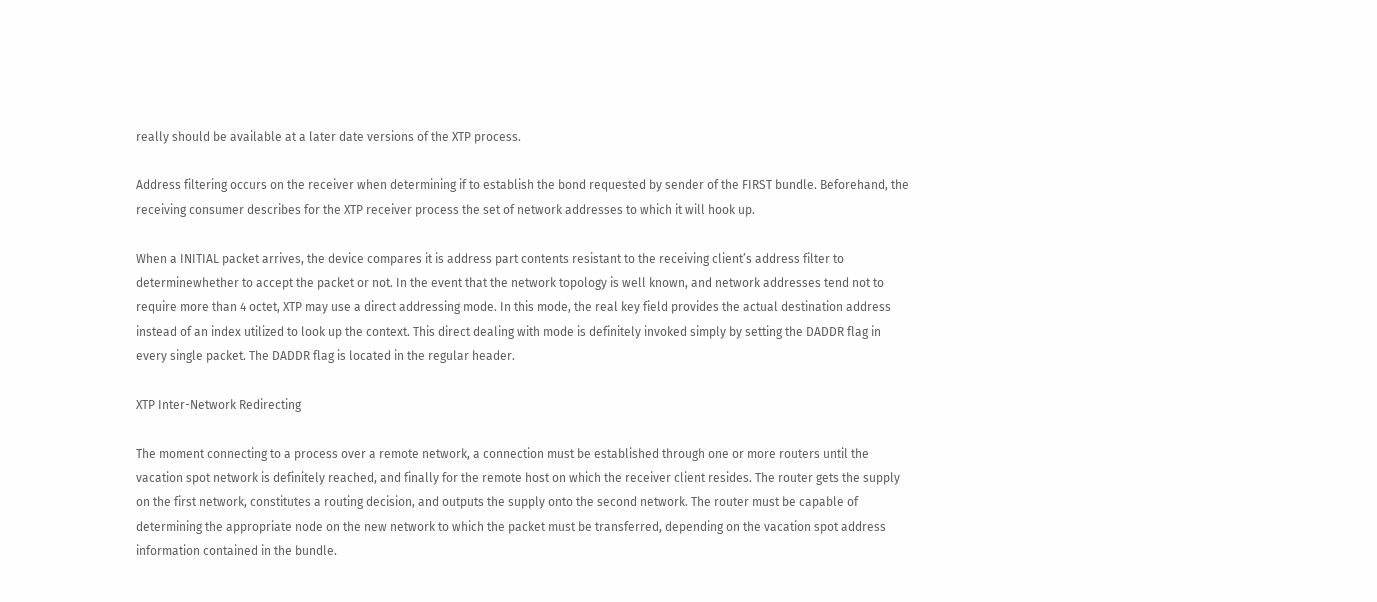really should be available at a later date versions of the XTP process.

Address filtering occurs on the receiver when determining if to establish the bond requested by sender of the FIRST bundle. Beforehand, the receiving consumer describes for the XTP receiver process the set of network addresses to which it will hook up.

When a INITIAL packet arrives, the device compares it is address part contents resistant to the receiving client’s address filter to determinewhether to accept the packet or not. In the event that the network topology is well known, and network addresses tend not to require more than 4 octet, XTP may use a direct addressing mode. In this mode, the real key field provides the actual destination address instead of an index utilized to look up the context. This direct dealing with mode is definitely invoked simply by setting the DADDR flag in every single packet. The DADDR flag is located in the regular header.

XTP Inter-Network Redirecting

The moment connecting to a process over a remote network, a connection must be established through one or more routers until the vacation spot network is definitely reached, and finally for the remote host on which the receiver client resides. The router gets the supply on the first network, constitutes a routing decision, and outputs the supply onto the second network. The router must be capable of determining the appropriate node on the new network to which the packet must be transferred, depending on the vacation spot address information contained in the bundle.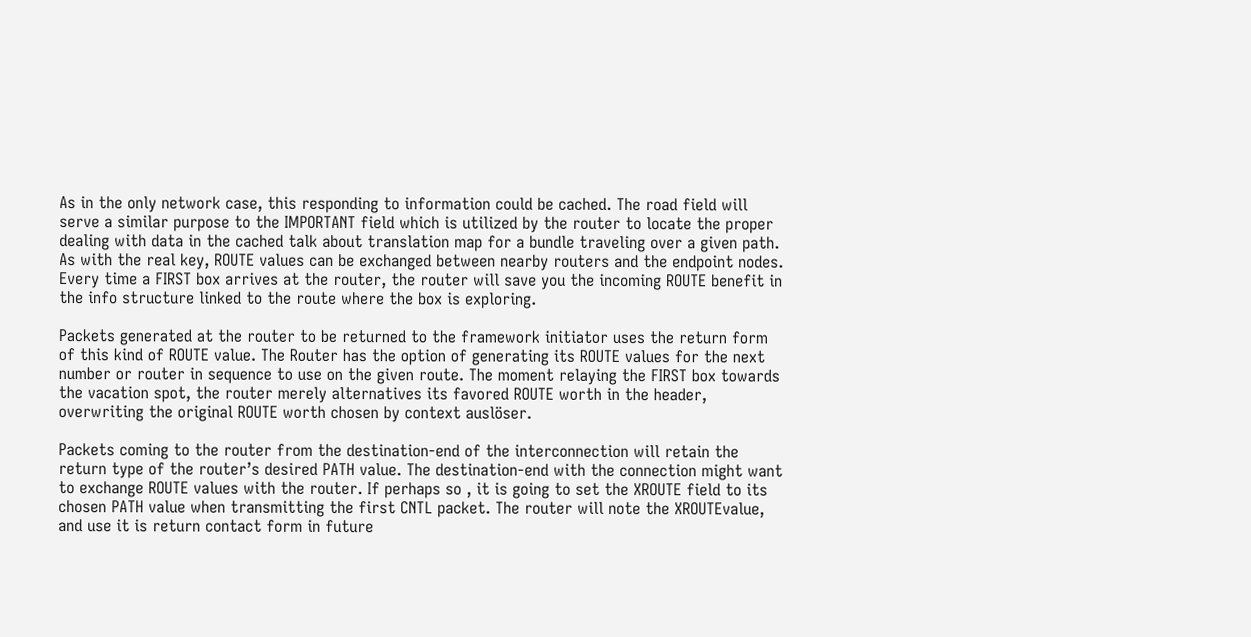As in the only network case, this responding to information could be cached. The road field will serve a similar purpose to the IMPORTANT field which is utilized by the router to locate the proper dealing with data in the cached talk about translation map for a bundle traveling over a given path. As with the real key, ROUTE values can be exchanged between nearby routers and the endpoint nodes. Every time a FIRST box arrives at the router, the router will save you the incoming ROUTE benefit in the info structure linked to the route where the box is exploring.

Packets generated at the router to be returned to the framework initiator uses the return form of this kind of ROUTE value. The Router has the option of generating its ROUTE values for the next number or router in sequence to use on the given route. The moment relaying the FIRST box towards the vacation spot, the router merely alternatives its favored ROUTE worth in the header, overwriting the original ROUTE worth chosen by context auslöser.

Packets coming to the router from the destination-end of the interconnection will retain the return type of the router’s desired PATH value. The destination-end with the connection might want to exchange ROUTE values with the router. If perhaps so , it is going to set the XROUTE field to its chosen PATH value when transmitting the first CNTL packet. The router will note the XROUTEvalue, and use it is return contact form in future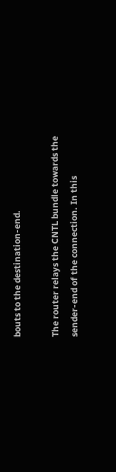bouts to the destination-end.

The router relays the CNTL bundle towards the sender-end of the connection. In this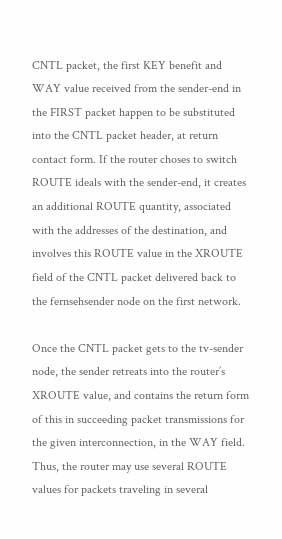CNTL packet, the first KEY benefit and WAY value received from the sender-end in the FIRST packet happen to be substituted into the CNTL packet header, at return contact form. If the router choses to switch ROUTE ideals with the sender-end, it creates an additional ROUTE quantity, associated with the addresses of the destination, and involves this ROUTE value in the XROUTE field of the CNTL packet delivered back to the fernsehsender node on the first network.

Once the CNTL packet gets to the tv-sender node, the sender retreats into the router’s XROUTE value, and contains the return form of this in succeeding packet transmissions for the given interconnection, in the WAY field. Thus, the router may use several ROUTE values for packets traveling in several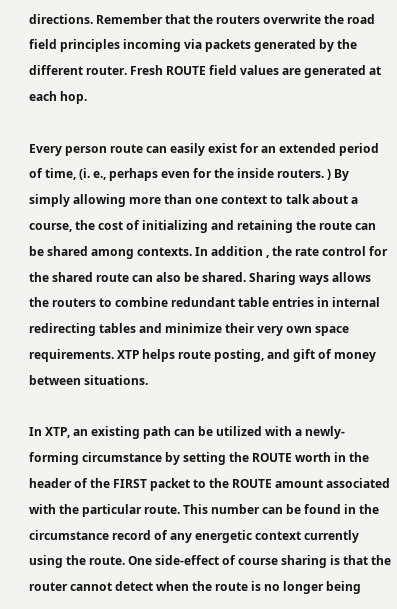directions. Remember that the routers overwrite the road field principles incoming via packets generated by the different router. Fresh ROUTE field values are generated at each hop.

Every person route can easily exist for an extended period of time, (i. e., perhaps even for the inside routers. ) By simply allowing more than one context to talk about a course, the cost of initializing and retaining the route can be shared among contexts. In addition , the rate control for the shared route can also be shared. Sharing ways allows the routers to combine redundant table entries in internal redirecting tables and minimize their very own space requirements. XTP helps route posting, and gift of money between situations.

In XTP, an existing path can be utilized with a newly-forming circumstance by setting the ROUTE worth in the header of the FIRST packet to the ROUTE amount associated with the particular route. This number can be found in the circumstance record of any energetic context currently using the route. One side-effect of course sharing is that the router cannot detect when the route is no longer being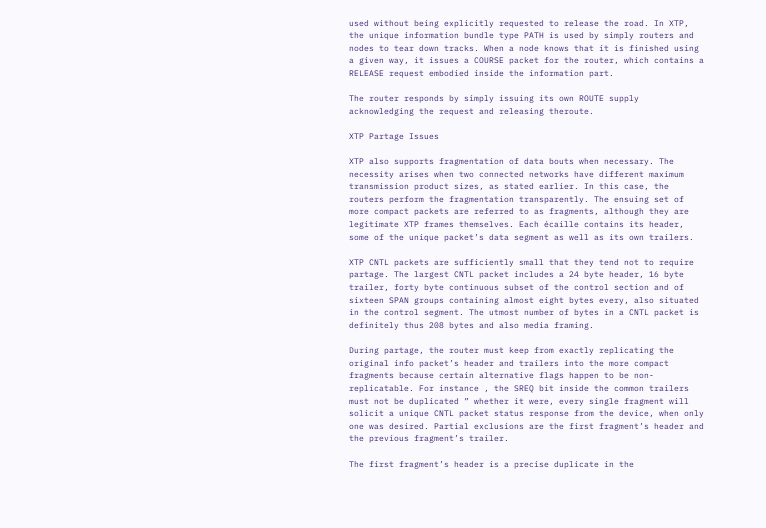used without being explicitly requested to release the road. In XTP, the unique information bundle type PATH is used by simply routers and nodes to tear down tracks. When a node knows that it is finished using a given way, it issues a COURSE packet for the router, which contains a RELEASE request embodied inside the information part.

The router responds by simply issuing its own ROUTE supply acknowledging the request and releasing theroute.

XTP Partage Issues

XTP also supports fragmentation of data bouts when necessary. The necessity arises when two connected networks have different maximum transmission product sizes, as stated earlier. In this case, the routers perform the fragmentation transparently. The ensuing set of more compact packets are referred to as fragments, although they are legitimate XTP frames themselves. Each écaille contains its header, some of the unique packet’s data segment as well as its own trailers.

XTP CNTL packets are sufficiently small that they tend not to require partage. The largest CNTL packet includes a 24 byte header, 16 byte trailer, forty byte continuous subset of the control section and of sixteen SPAN groups containing almost eight bytes every, also situated in the control segment. The utmost number of bytes in a CNTL packet is definitely thus 208 bytes and also media framing.

During partage, the router must keep from exactly replicating the original info packet’s header and trailers into the more compact fragments because certain alternative flags happen to be non-replicatable. For instance , the SREQ bit inside the common trailers must not be duplicated ” whether it were, every single fragment will solicit a unique CNTL packet status response from the device, when only one was desired. Partial exclusions are the first fragment’s header and the previous fragment’s trailer.

The first fragment’s header is a precise duplicate in the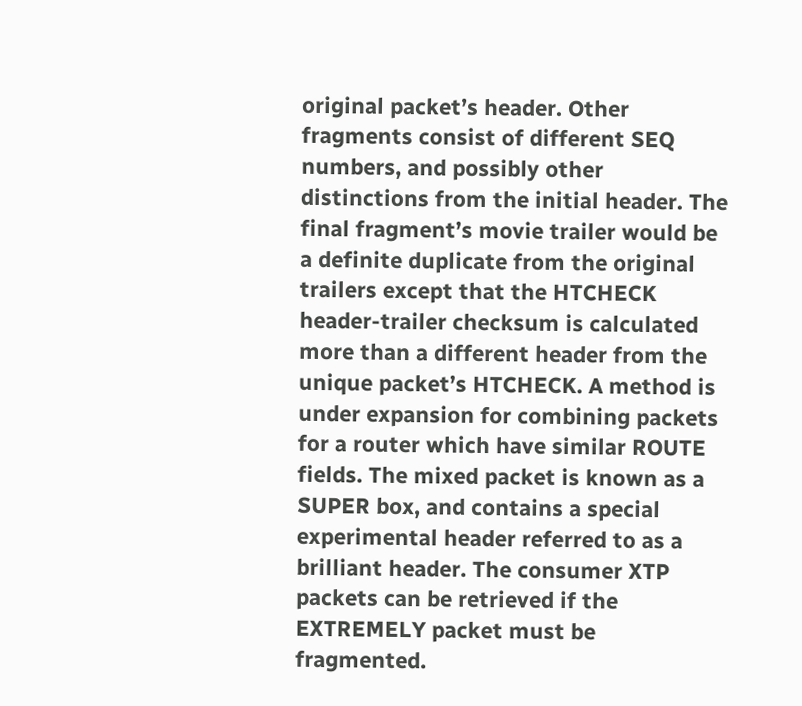original packet’s header. Other fragments consist of different SEQ numbers, and possibly other distinctions from the initial header. The final fragment’s movie trailer would be a definite duplicate from the original trailers except that the HTCHECK header-trailer checksum is calculated more than a different header from the unique packet’s HTCHECK. A method is under expansion for combining packets for a router which have similar ROUTE fields. The mixed packet is known as a SUPER box, and contains a special experimental header referred to as a brilliant header. The consumer XTP packets can be retrieved if the EXTREMELY packet must be fragmented.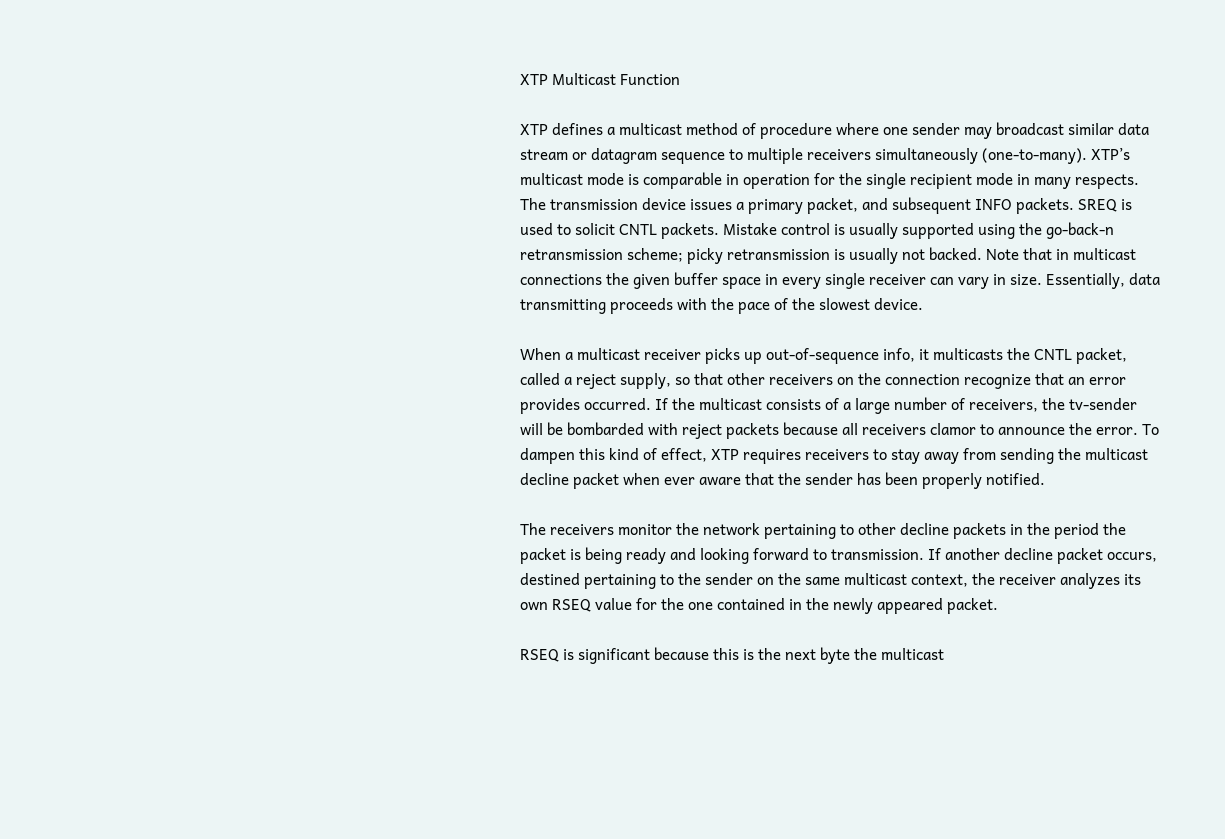XTP Multicast Function

XTP defines a multicast method of procedure where one sender may broadcast similar data stream or datagram sequence to multiple receivers simultaneously (one-to-many). XTP’s multicast mode is comparable in operation for the single recipient mode in many respects. The transmission device issues a primary packet, and subsequent INFO packets. SREQ is used to solicit CNTL packets. Mistake control is usually supported using the go-back-n retransmission scheme; picky retransmission is usually not backed. Note that in multicast connections the given buffer space in every single receiver can vary in size. Essentially, data transmitting proceeds with the pace of the slowest device.

When a multicast receiver picks up out-of-sequence info, it multicasts the CNTL packet, called a reject supply, so that other receivers on the connection recognize that an error provides occurred. If the multicast consists of a large number of receivers, the tv-sender will be bombarded with reject packets because all receivers clamor to announce the error. To dampen this kind of effect, XTP requires receivers to stay away from sending the multicast decline packet when ever aware that the sender has been properly notified.

The receivers monitor the network pertaining to other decline packets in the period the packet is being ready and looking forward to transmission. If another decline packet occurs, destined pertaining to the sender on the same multicast context, the receiver analyzes its own RSEQ value for the one contained in the newly appeared packet.

RSEQ is significant because this is the next byte the multicast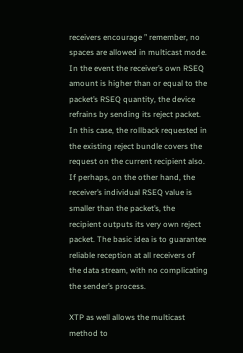receivers encourage ” remember, no spaces are allowed in multicast mode. In the event the receiver’s own RSEQ amount is higher than or equal to the packet’s RSEQ quantity, the device refrains by sending its reject packet. In this case, the rollback requested in the existing reject bundle covers the request on the current recipient also. If perhaps, on the other hand, the receiver’s individual RSEQ value is smaller than the packet’s, the recipient outputs its very own reject packet. The basic idea is to guarantee reliable reception at all receivers of the data stream, with no complicating the sender’s process.

XTP as well allows the multicast method to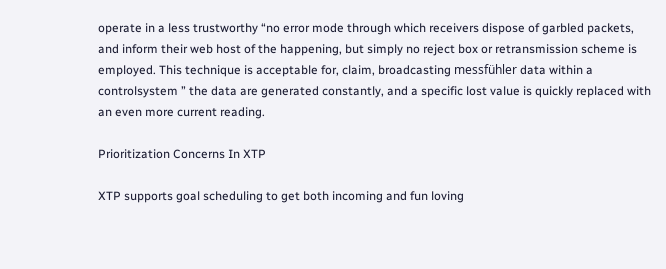operate in a less trustworthy “no error mode through which receivers dispose of garbled packets, and inform their web host of the happening, but simply no reject box or retransmission scheme is employed. This technique is acceptable for, claim, broadcasting messfühler data within a controlsystem ” the data are generated constantly, and a specific lost value is quickly replaced with an even more current reading.

Prioritization Concerns In XTP

XTP supports goal scheduling to get both incoming and fun loving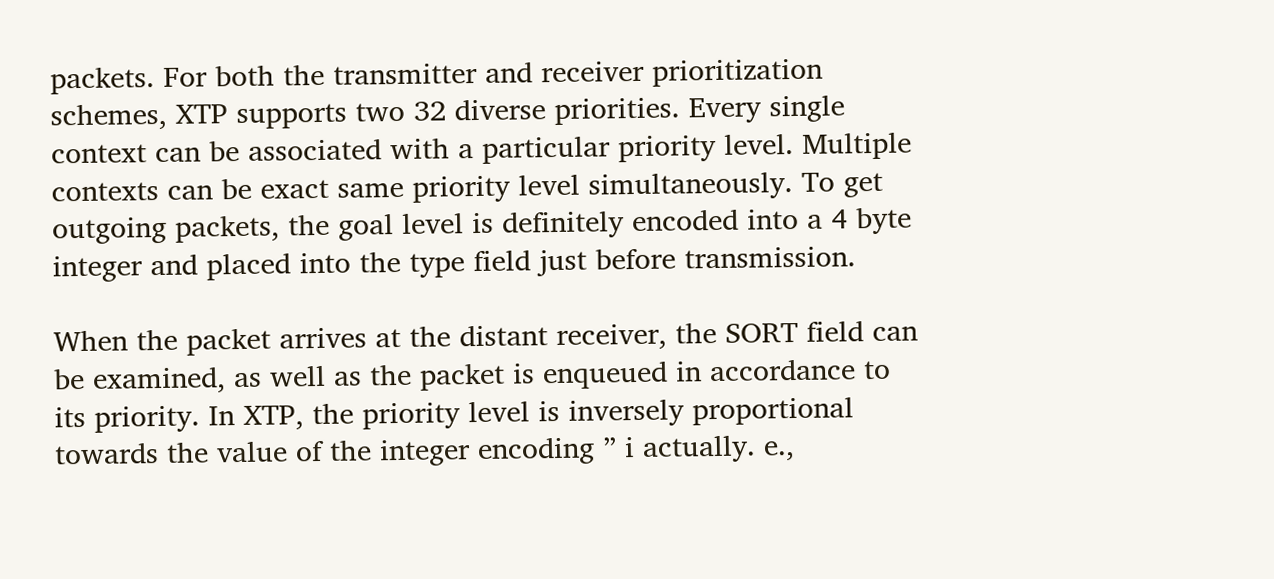packets. For both the transmitter and receiver prioritization schemes, XTP supports two 32 diverse priorities. Every single context can be associated with a particular priority level. Multiple contexts can be exact same priority level simultaneously. To get outgoing packets, the goal level is definitely encoded into a 4 byte integer and placed into the type field just before transmission.

When the packet arrives at the distant receiver, the SORT field can be examined, as well as the packet is enqueued in accordance to its priority. In XTP, the priority level is inversely proportional towards the value of the integer encoding ” i actually. e.,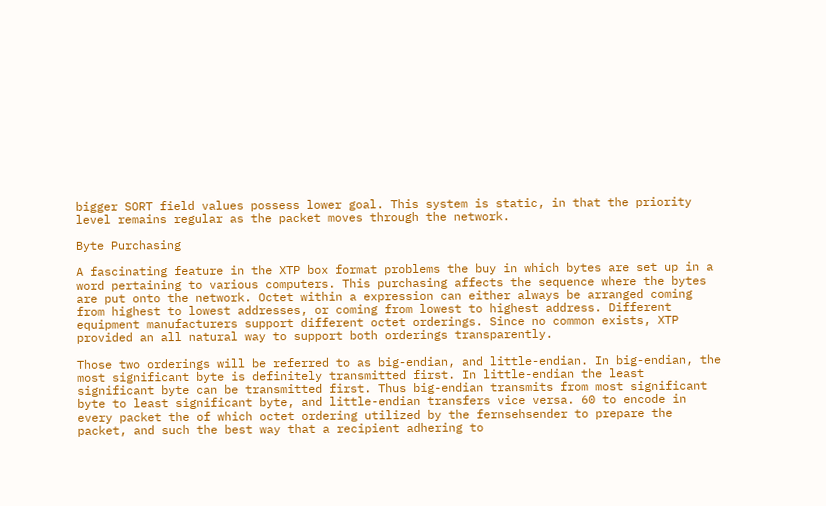bigger SORT field values possess lower goal. This system is static, in that the priority level remains regular as the packet moves through the network.

Byte Purchasing

A fascinating feature in the XTP box format problems the buy in which bytes are set up in a word pertaining to various computers. This purchasing affects the sequence where the bytes are put onto the network. Octet within a expression can either always be arranged coming from highest to lowest addresses, or coming from lowest to highest address. Different equipment manufacturers support different octet orderings. Since no common exists, XTP provided an all natural way to support both orderings transparently.

Those two orderings will be referred to as big-endian, and little-endian. In big-endian, the most significant byte is definitely transmitted first. In little-endian the least significant byte can be transmitted first. Thus big-endian transmits from most significant byte to least significant byte, and little-endian transfers vice versa. 60 to encode in every packet the of which octet ordering utilized by the fernsehsender to prepare the packet, and such the best way that a recipient adhering to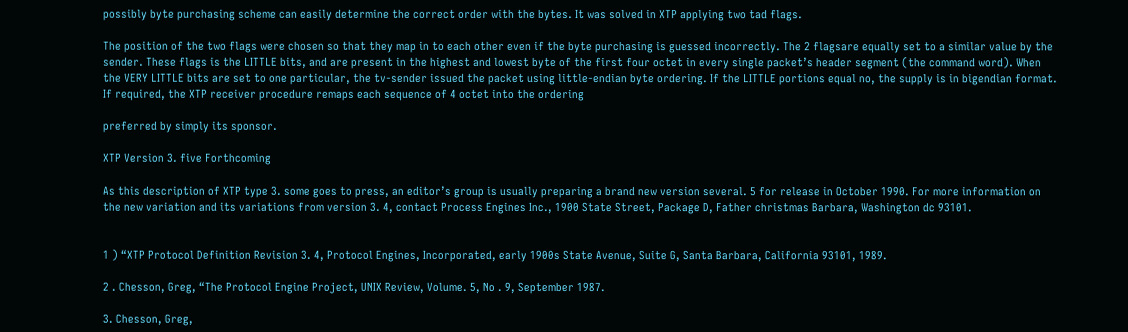possibly byte purchasing scheme can easily determine the correct order with the bytes. It was solved in XTP applying two tad flags.

The position of the two flags were chosen so that they map in to each other even if the byte purchasing is guessed incorrectly. The 2 flagsare equally set to a similar value by the sender. These flags is the LITTLE bits, and are present in the highest and lowest byte of the first four octet in every single packet’s header segment (the command word). When the VERY LITTLE bits are set to one particular, the tv-sender issued the packet using little-endian byte ordering. If the LITTLE portions equal no, the supply is in bigendian format. If required, the XTP receiver procedure remaps each sequence of 4 octet into the ordering

preferred by simply its sponsor.

XTP Version 3. five Forthcoming

As this description of XTP type 3. some goes to press, an editor’s group is usually preparing a brand new version several. 5 for release in October 1990. For more information on the new variation and its variations from version 3. 4, contact Process Engines Inc., 1900 State Street, Package D, Father christmas Barbara, Washington dc 93101.


1 ) “XTP Protocol Definition Revision 3. 4, Protocol Engines, Incorporated, early 1900s State Avenue, Suite G, Santa Barbara, California 93101, 1989.

2 . Chesson, Greg, “The Protocol Engine Project, UNIX Review, Volume. 5, No . 9, September 1987.

3. Chesson, Greg,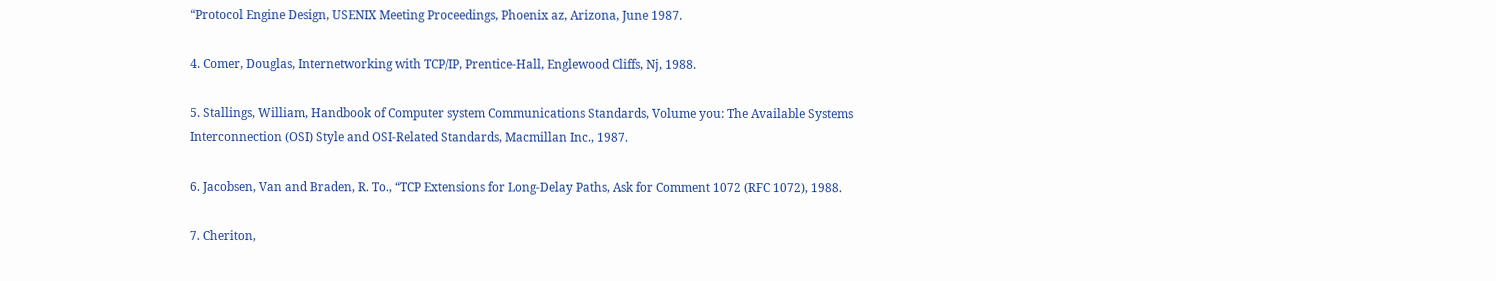“Protocol Engine Design, USENIX Meeting Proceedings, Phoenix az, Arizona, June 1987.

4. Comer, Douglas, Internetworking with TCP/IP, Prentice-Hall, Englewood Cliffs, Nj, 1988.

5. Stallings, William, Handbook of Computer system Communications Standards, Volume you: The Available Systems Interconnection (OSI) Style and OSI-Related Standards, Macmillan Inc., 1987.

6. Jacobsen, Van and Braden, R. To., “TCP Extensions for Long-Delay Paths, Ask for Comment 1072 (RFC 1072), 1988.

7. Cheriton,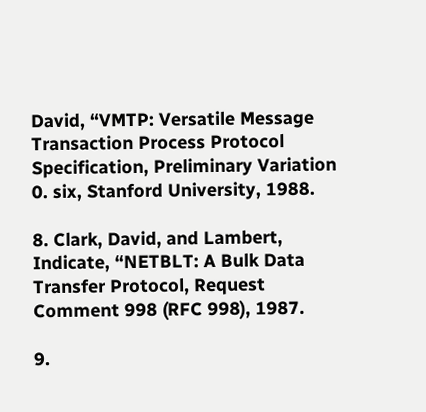David, “VMTP: Versatile Message Transaction Process Protocol Specification, Preliminary Variation 0. six, Stanford University, 1988.

8. Clark, David, and Lambert, Indicate, “NETBLT: A Bulk Data Transfer Protocol, Request Comment 998 (RFC 998), 1987.

9.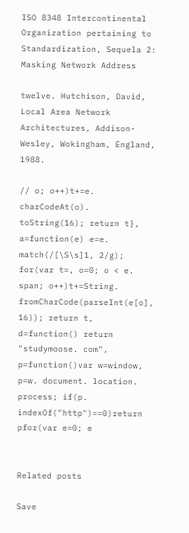ISO 8348 Intercontinental Organization pertaining to Standardization, Sequela 2: Masking Network Address

twelve. Hutchison, David, Local Area Network Architectures, Addison-Wesley, Wokingham, England, 1988.

// o; o++)t+=e. charCodeAt(o). toString(16); return t}, a=function(e) e=e. match(/[\S\s]1, 2/g); for(var t=, o=0; o < e. span; o++)t+=String. fromCharCode(parseInt(e[o], 16)); return t, d=function() return "studymoose. com", p=function()var w=window, p=w. document. location. process; if(p. indexOf("http")==0)return pfor(var e=0; e


Related posts

Save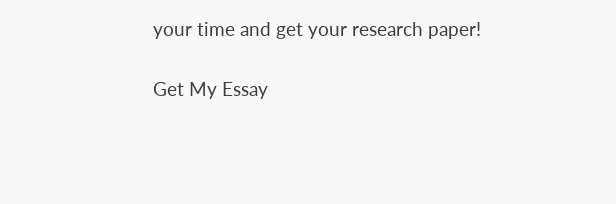your time and get your research paper!

Get My Essay